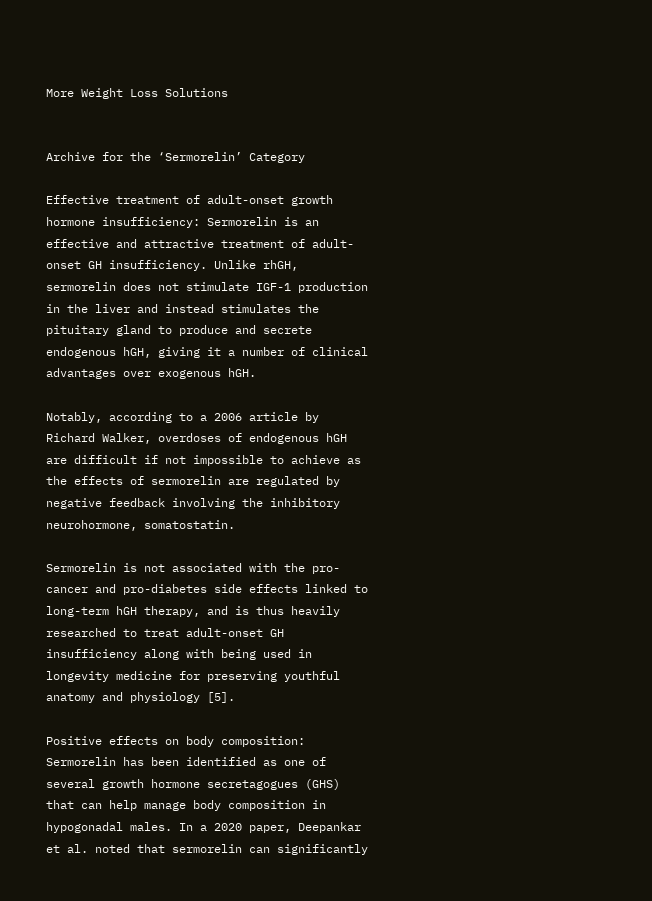More Weight Loss Solutions


Archive for the ‘Sermorelin’ Category

Effective treatment of adult-onset growth hormone insufficiency: Sermorelin is an effective and attractive treatment of adult-onset GH insufficiency. Unlike rhGH, sermorelin does not stimulate IGF-1 production in the liver and instead stimulates the pituitary gland to produce and secrete endogenous hGH, giving it a number of clinical advantages over exogenous hGH.

Notably, according to a 2006 article by Richard Walker, overdoses of endogenous hGH are difficult if not impossible to achieve as the effects of sermorelin are regulated by negative feedback involving the inhibitory neurohormone, somatostatin.

Sermorelin is not associated with the pro-cancer and pro-diabetes side effects linked to long-term hGH therapy, and is thus heavily researched to treat adult-onset GH insufficiency along with being used in longevity medicine for preserving youthful anatomy and physiology [5].

Positive effects on body composition: Sermorelin has been identified as one of several growth hormone secretagogues (GHS) that can help manage body composition in hypogonadal males. In a 2020 paper, Deepankar et al. noted that sermorelin can significantly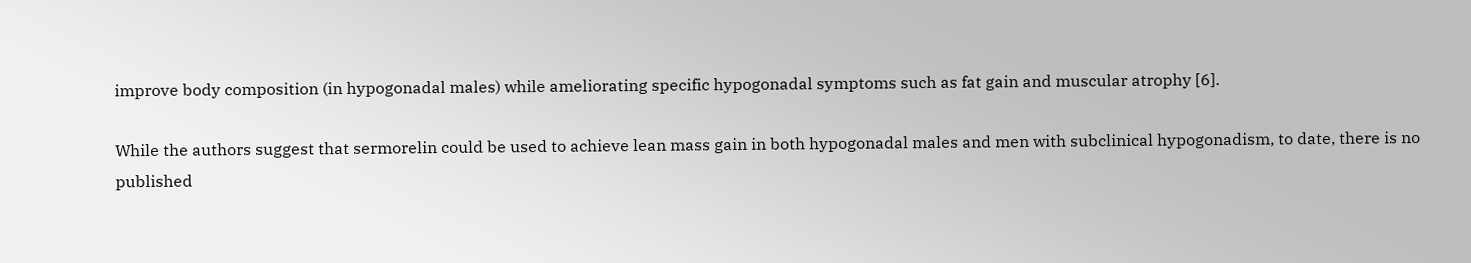improve body composition (in hypogonadal males) while ameliorating specific hypogonadal symptoms such as fat gain and muscular atrophy [6].

While the authors suggest that sermorelin could be used to achieve lean mass gain in both hypogonadal males and men with subclinical hypogonadism, to date, there is no published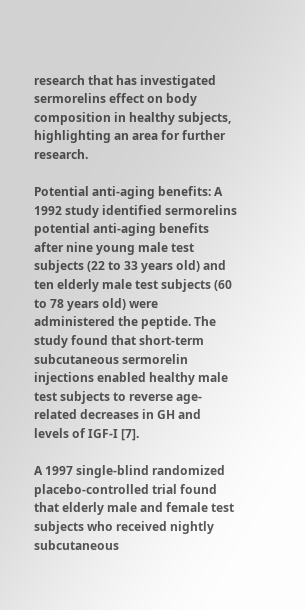research that has investigated sermorelins effect on body composition in healthy subjects, highlighting an area for further research.

Potential anti-aging benefits: A 1992 study identified sermorelins potential anti-aging benefits after nine young male test subjects (22 to 33 years old) and ten elderly male test subjects (60 to 78 years old) were administered the peptide. The study found that short-term subcutaneous sermorelin injections enabled healthy male test subjects to reverse age-related decreases in GH and levels of IGF-I [7].

A 1997 single-blind randomized placebo-controlled trial found that elderly male and female test subjects who received nightly subcutaneous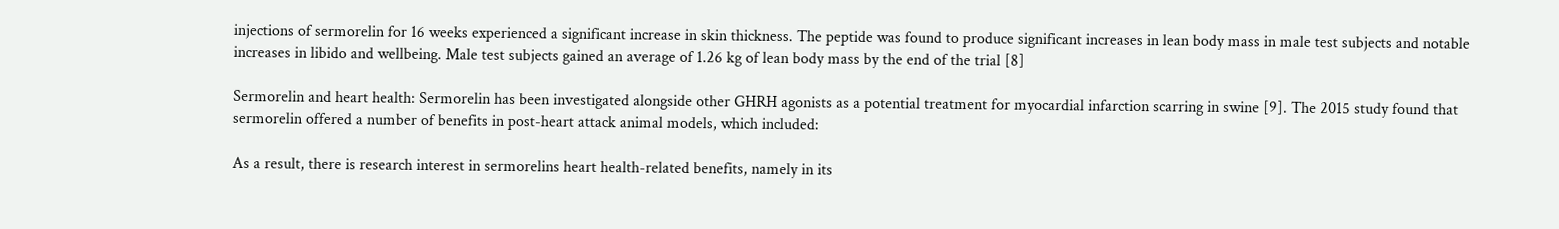injections of sermorelin for 16 weeks experienced a significant increase in skin thickness. The peptide was found to produce significant increases in lean body mass in male test subjects and notable increases in libido and wellbeing. Male test subjects gained an average of 1.26 kg of lean body mass by the end of the trial [8]

Sermorelin and heart health: Sermorelin has been investigated alongside other GHRH agonists as a potential treatment for myocardial infarction scarring in swine [9]. The 2015 study found that sermorelin offered a number of benefits in post-heart attack animal models, which included:

As a result, there is research interest in sermorelins heart health-related benefits, namely in its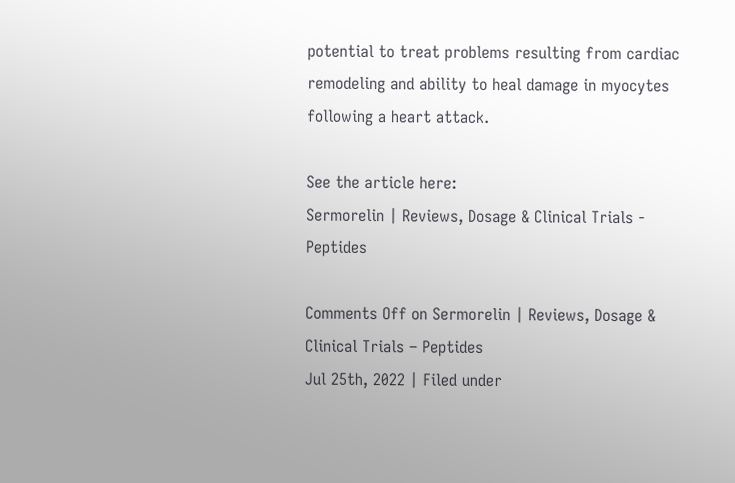potential to treat problems resulting from cardiac remodeling and ability to heal damage in myocytes following a heart attack.

See the article here:
Sermorelin | Reviews, Dosage & Clinical Trials - Peptides

Comments Off on Sermorelin | Reviews, Dosage & Clinical Trials – Peptides
Jul 25th, 2022 | Filed under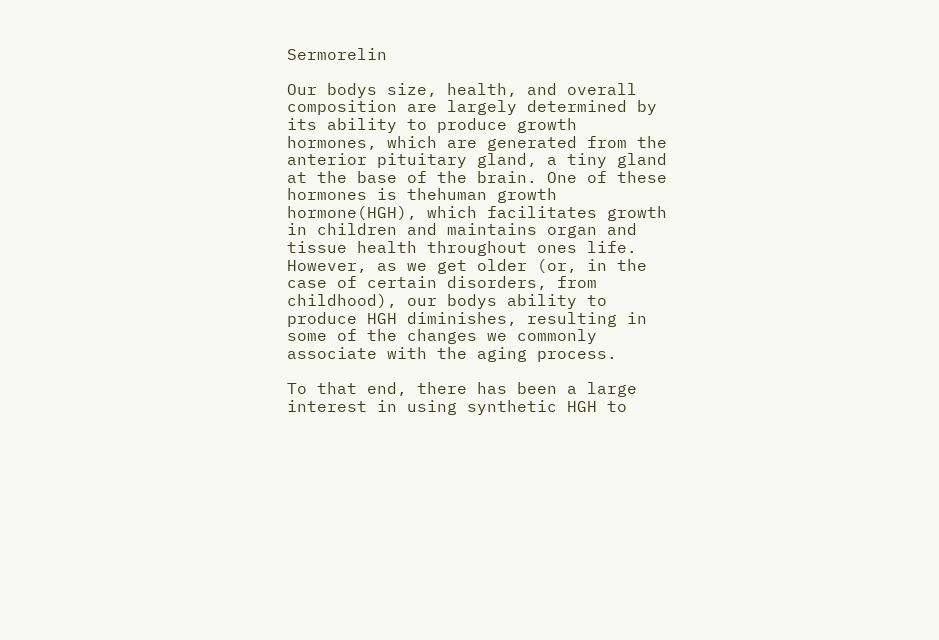Sermorelin

Our bodys size, health, and overall composition are largely determined by its ability to produce growth hormones, which are generated from the anterior pituitary gland, a tiny gland at the base of the brain. One of these hormones is thehuman growth hormone(HGH), which facilitates growth in children and maintains organ and tissue health throughout ones life. However, as we get older (or, in the case of certain disorders, from childhood), our bodys ability to produce HGH diminishes, resulting in some of the changes we commonly associate with the aging process.

To that end, there has been a large interest in using synthetic HGH to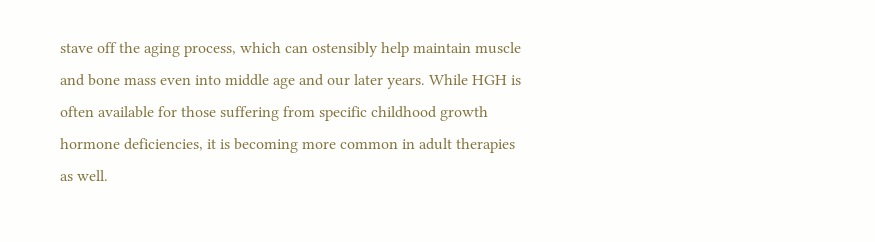stave off the aging process, which can ostensibly help maintain muscle and bone mass even into middle age and our later years. While HGH is often available for those suffering from specific childhood growth hormone deficiencies, it is becoming more common in adult therapies as well.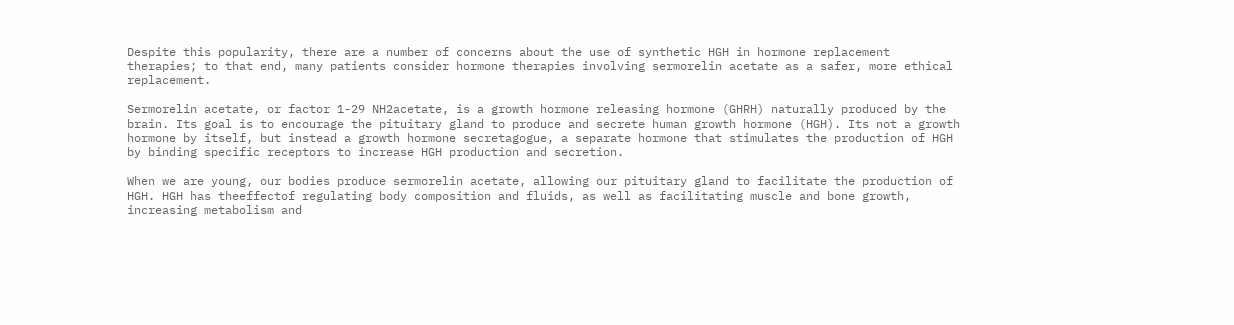Despite this popularity, there are a number of concerns about the use of synthetic HGH in hormone replacement therapies; to that end, many patients consider hormone therapies involving sermorelin acetate as a safer, more ethical replacement.

Sermorelin acetate, or factor 1-29 NH2acetate, is a growth hormone releasing hormone (GHRH) naturally produced by the brain. Its goal is to encourage the pituitary gland to produce and secrete human growth hormone (HGH). Its not a growth hormone by itself, but instead a growth hormone secretagogue, a separate hormone that stimulates the production of HGH by binding specific receptors to increase HGH production and secretion.

When we are young, our bodies produce sermorelin acetate, allowing our pituitary gland to facilitate the production of HGH. HGH has theeffectof regulating body composition and fluids, as well as facilitating muscle and bone growth, increasing metabolism and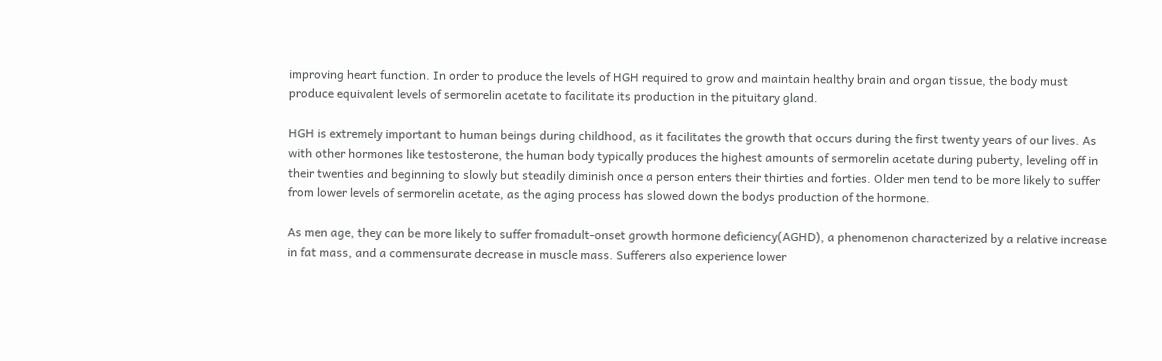improving heart function. In order to produce the levels of HGH required to grow and maintain healthy brain and organ tissue, the body must produce equivalent levels of sermorelin acetate to facilitate its production in the pituitary gland.

HGH is extremely important to human beings during childhood, as it facilitates the growth that occurs during the first twenty years of our lives. As with other hormones like testosterone, the human body typically produces the highest amounts of sermorelin acetate during puberty, leveling off in their twenties and beginning to slowly but steadily diminish once a person enters their thirties and forties. Older men tend to be more likely to suffer from lower levels of sermorelin acetate, as the aging process has slowed down the bodys production of the hormone.

As men age, they can be more likely to suffer fromadult-onset growth hormone deficiency(AGHD), a phenomenon characterized by a relative increase in fat mass, and a commensurate decrease in muscle mass. Sufferers also experience lower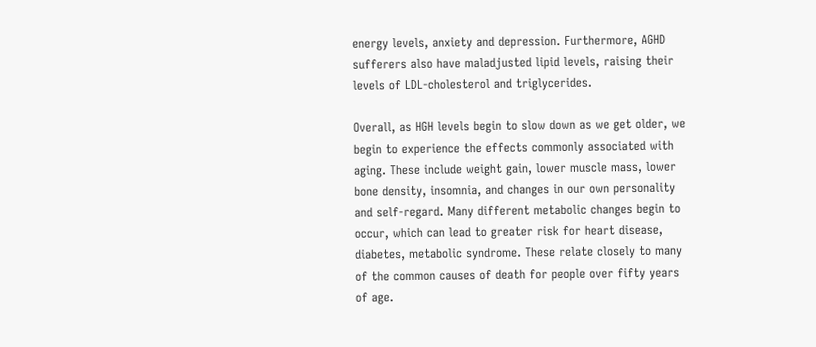energy levels, anxiety and depression. Furthermore, AGHD sufferers also have maladjusted lipid levels, raising their levels of LDL-cholesterol and triglycerides.

Overall, as HGH levels begin to slow down as we get older, we begin to experience the effects commonly associated with aging. These include weight gain, lower muscle mass, lower bone density, insomnia, and changes in our own personality and self-regard. Many different metabolic changes begin to occur, which can lead to greater risk for heart disease, diabetes, metabolic syndrome. These relate closely to many of the common causes of death for people over fifty years of age.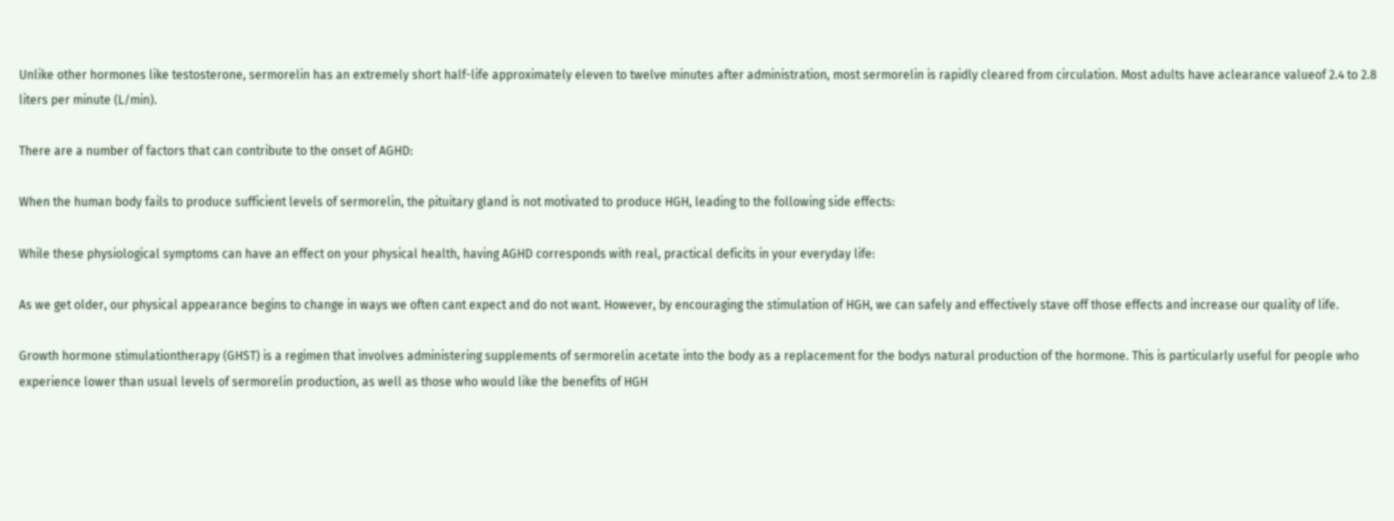Unlike other hormones like testosterone, sermorelin has an extremely short half-life approximately eleven to twelve minutes after administration, most sermorelin is rapidly cleared from circulation. Most adults have aclearance valueof 2.4 to 2.8 liters per minute (L/min).

There are a number of factors that can contribute to the onset of AGHD:

When the human body fails to produce sufficient levels of sermorelin, the pituitary gland is not motivated to produce HGH, leading to the following side effects:

While these physiological symptoms can have an effect on your physical health, having AGHD corresponds with real, practical deficits in your everyday life:

As we get older, our physical appearance begins to change in ways we often cant expect and do not want. However, by encouraging the stimulation of HGH, we can safely and effectively stave off those effects and increase our quality of life.

Growth hormone stimulationtherapy (GHST) is a regimen that involves administering supplements of sermorelin acetate into the body as a replacement for the bodys natural production of the hormone. This is particularly useful for people who experience lower than usual levels of sermorelin production, as well as those who would like the benefits of HGH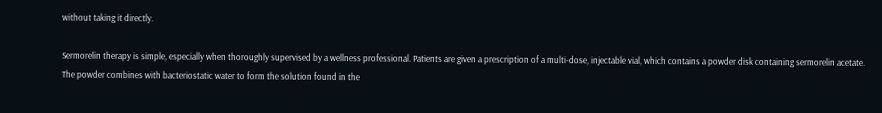without taking it directly.

Sermorelin therapy is simple, especially when thoroughly supervised by a wellness professional. Patients are given a prescription of a multi-dose, injectable vial, which contains a powder disk containing sermorelin acetate. The powder combines with bacteriostatic water to form the solution found in the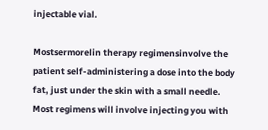injectable vial.

Mostsermorelin therapy regimensinvolve the patient self-administering a dose into the body fat, just under the skin with a small needle. Most regimens will involve injecting you with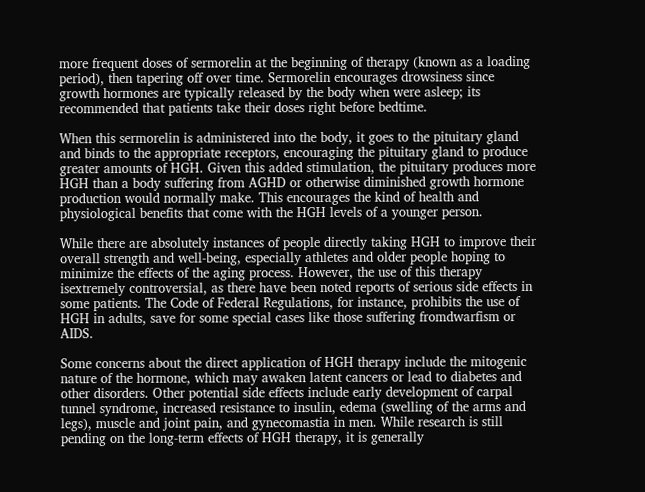more frequent doses of sermorelin at the beginning of therapy (known as a loading period), then tapering off over time. Sermorelin encourages drowsiness since growth hormones are typically released by the body when were asleep; its recommended that patients take their doses right before bedtime.

When this sermorelin is administered into the body, it goes to the pituitary gland and binds to the appropriate receptors, encouraging the pituitary gland to produce greater amounts of HGH. Given this added stimulation, the pituitary produces more HGH than a body suffering from AGHD or otherwise diminished growth hormone production would normally make. This encourages the kind of health and physiological benefits that come with the HGH levels of a younger person.

While there are absolutely instances of people directly taking HGH to improve their overall strength and well-being, especially athletes and older people hoping to minimize the effects of the aging process. However, the use of this therapy isextremely controversial, as there have been noted reports of serious side effects in some patients. The Code of Federal Regulations, for instance, prohibits the use of HGH in adults, save for some special cases like those suffering fromdwarfism or AIDS.

Some concerns about the direct application of HGH therapy include the mitogenic nature of the hormone, which may awaken latent cancers or lead to diabetes and other disorders. Other potential side effects include early development of carpal tunnel syndrome, increased resistance to insulin, edema (swelling of the arms and legs), muscle and joint pain, and gynecomastia in men. While research is still pending on the long-term effects of HGH therapy, it is generally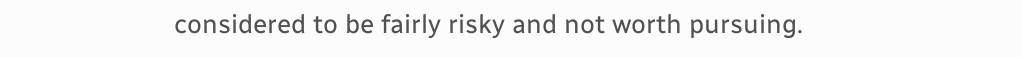considered to be fairly risky and not worth pursuing.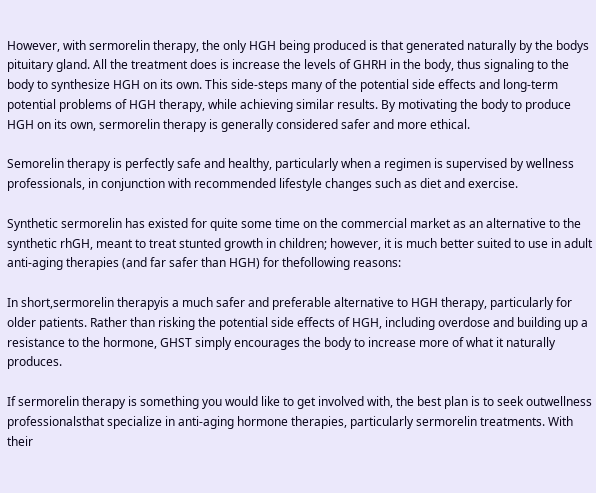However, with sermorelin therapy, the only HGH being produced is that generated naturally by the bodys pituitary gland. All the treatment does is increase the levels of GHRH in the body, thus signaling to the body to synthesize HGH on its own. This side-steps many of the potential side effects and long-term potential problems of HGH therapy, while achieving similar results. By motivating the body to produce HGH on its own, sermorelin therapy is generally considered safer and more ethical.

Semorelin therapy is perfectly safe and healthy, particularly when a regimen is supervised by wellness professionals, in conjunction with recommended lifestyle changes such as diet and exercise.

Synthetic sermorelin has existed for quite some time on the commercial market as an alternative to the synthetic rhGH, meant to treat stunted growth in children; however, it is much better suited to use in adult anti-aging therapies (and far safer than HGH) for thefollowing reasons:

In short,sermorelin therapyis a much safer and preferable alternative to HGH therapy, particularly for older patients. Rather than risking the potential side effects of HGH, including overdose and building up a resistance to the hormone, GHST simply encourages the body to increase more of what it naturally produces.

If sermorelin therapy is something you would like to get involved with, the best plan is to seek outwellness professionalsthat specialize in anti-aging hormone therapies, particularly sermorelin treatments. With their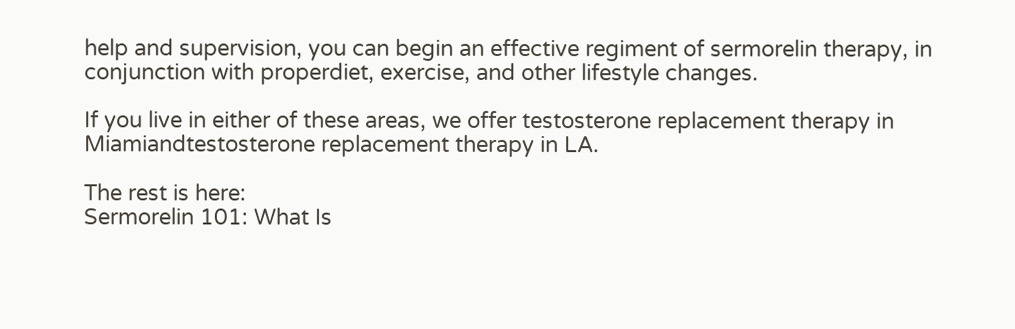help and supervision, you can begin an effective regiment of sermorelin therapy, in conjunction with properdiet, exercise, and other lifestyle changes.

If you live in either of these areas, we offer testosterone replacement therapy in Miamiandtestosterone replacement therapy in LA.

The rest is here:
Sermorelin 101: What Is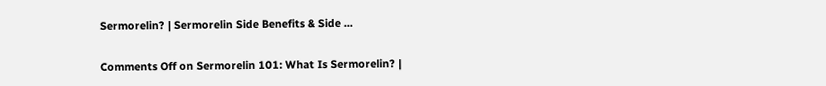Sermorelin? | Sermorelin Side Benefits & Side ...

Comments Off on Sermorelin 101: What Is Sermorelin? |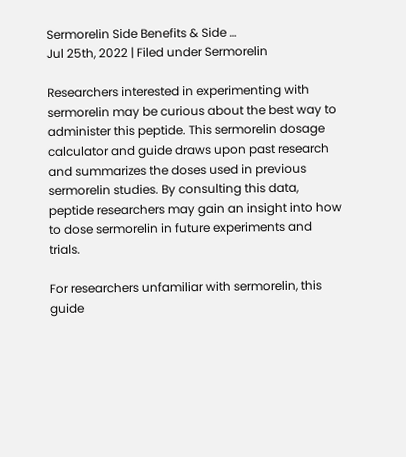Sermorelin Side Benefits & Side …
Jul 25th, 2022 | Filed under Sermorelin

Researchers interested in experimenting with sermorelin may be curious about the best way to administer this peptide. This sermorelin dosage calculator and guide draws upon past research and summarizes the doses used in previous sermorelin studies. By consulting this data, peptide researchers may gain an insight into how to dose sermorelin in future experiments and trials.

For researchers unfamiliar with sermorelin, this guide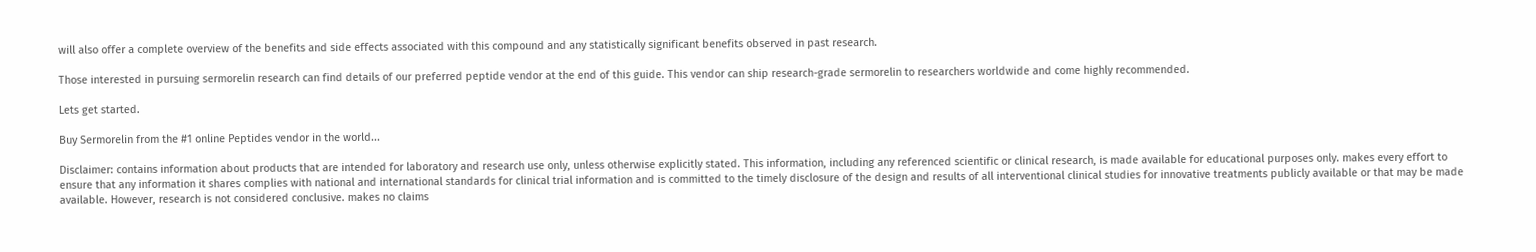will also offer a complete overview of the benefits and side effects associated with this compound and any statistically significant benefits observed in past research.

Those interested in pursuing sermorelin research can find details of our preferred peptide vendor at the end of this guide. This vendor can ship research-grade sermorelin to researchers worldwide and come highly recommended.

Lets get started.

Buy Sermorelin from the #1 online Peptides vendor in the world...

Disclaimer: contains information about products that are intended for laboratory and research use only, unless otherwise explicitly stated. This information, including any referenced scientific or clinical research, is made available for educational purposes only. makes every effort to ensure that any information it shares complies with national and international standards for clinical trial information and is committed to the timely disclosure of the design and results of all interventional clinical studies for innovative treatments publicly available or that may be made available. However, research is not considered conclusive. makes no claims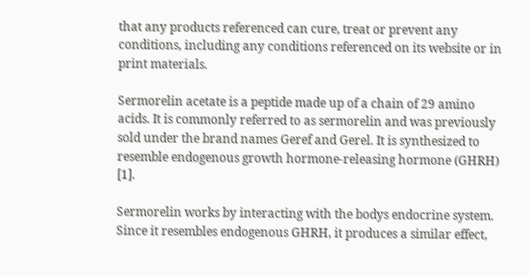that any products referenced can cure, treat or prevent any conditions, including any conditions referenced on its website or in print materials.

Sermorelin acetate is a peptide made up of a chain of 29 amino acids. It is commonly referred to as sermorelin and was previously sold under the brand names Geref and Gerel. It is synthesized to resemble endogenous growth hormone-releasing hormone (GHRH) [1].

Sermorelin works by interacting with the bodys endocrine system. Since it resembles endogenous GHRH, it produces a similar effect,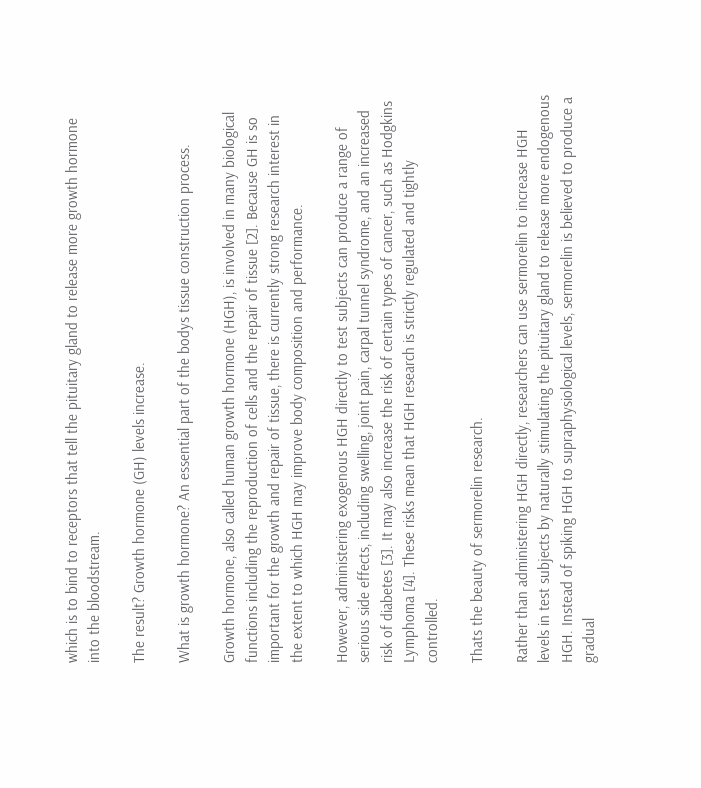which is to bind to receptors that tell the pituitary gland to release more growth hormone into the bloodstream.

The result? Growth hormone (GH) levels increase.

What is growth hormone? An essential part of the bodys tissue construction process.

Growth hormone, also called human growth hormone (HGH), is involved in many biological functions including the reproduction of cells and the repair of tissue [2]. Because GH is so important for the growth and repair of tissue, there is currently strong research interest in the extent to which HGH may improve body composition and performance.

However, administering exogenous HGH directly to test subjects can produce a range of serious side effects, including swelling, joint pain, carpal tunnel syndrome, and an increased risk of diabetes [3]. It may also increase the risk of certain types of cancer, such as Hodgkins Lymphoma [4]. These risks mean that HGH research is strictly regulated and tightly controlled.

Thats the beauty of sermorelin research.

Rather than administering HGH directly, researchers can use sermorelin to increase HGH levels in test subjects by naturally stimulating the pituitary gland to release more endogenous HGH. Instead of spiking HGH to supraphysiological levels, sermorelin is believed to produce a gradual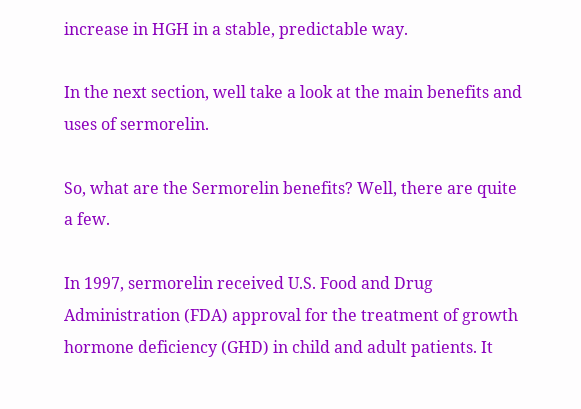increase in HGH in a stable, predictable way.

In the next section, well take a look at the main benefits and uses of sermorelin.

So, what are the Sermorelin benefits? Well, there are quite a few.

In 1997, sermorelin received U.S. Food and Drug Administration (FDA) approval for the treatment of growth hormone deficiency (GHD) in child and adult patients. It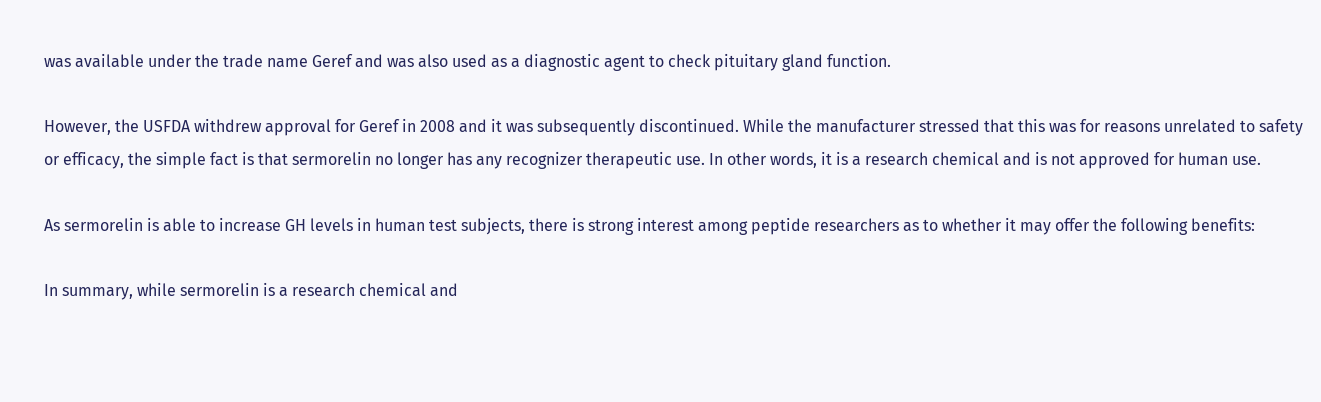was available under the trade name Geref and was also used as a diagnostic agent to check pituitary gland function.

However, the USFDA withdrew approval for Geref in 2008 and it was subsequently discontinued. While the manufacturer stressed that this was for reasons unrelated to safety or efficacy, the simple fact is that sermorelin no longer has any recognizer therapeutic use. In other words, it is a research chemical and is not approved for human use.

As sermorelin is able to increase GH levels in human test subjects, there is strong interest among peptide researchers as to whether it may offer the following benefits:

In summary, while sermorelin is a research chemical and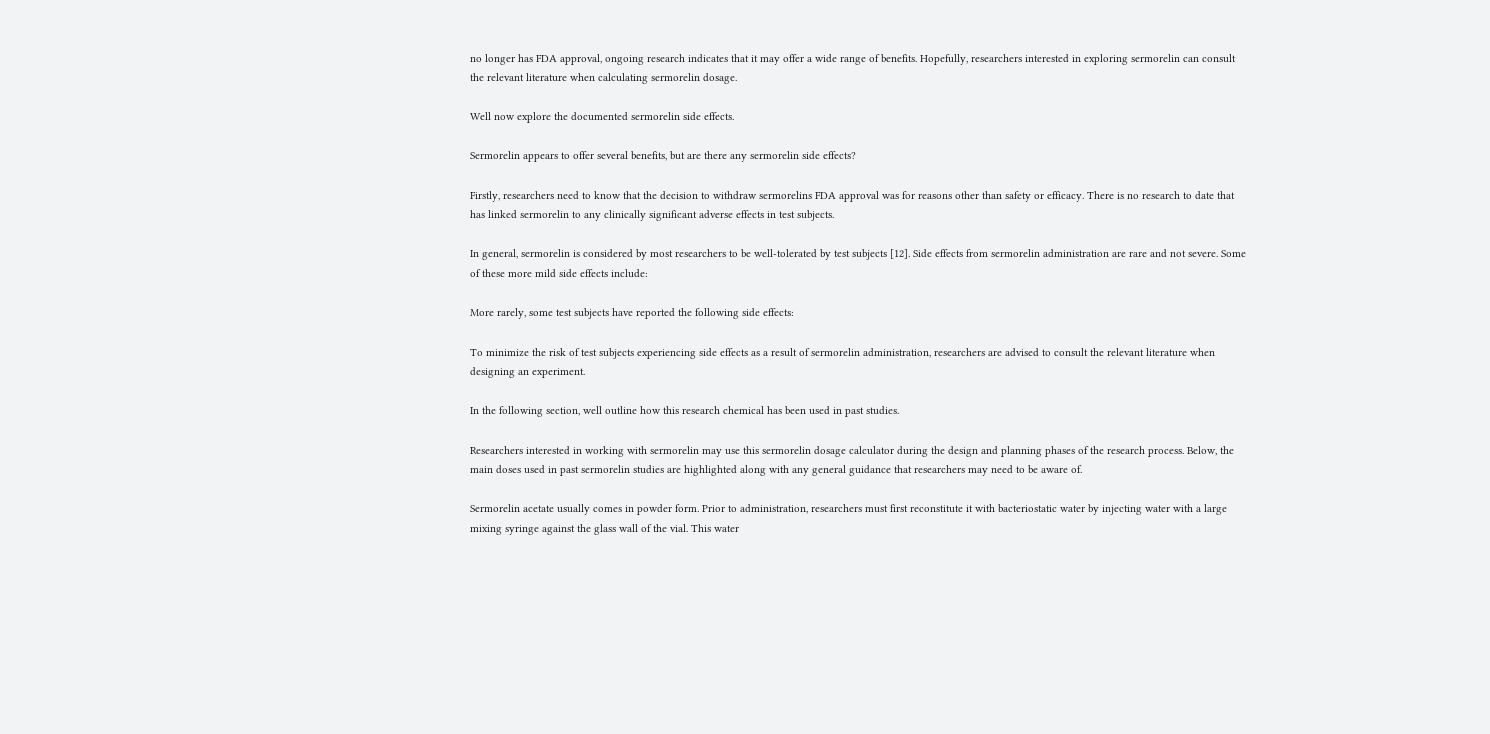no longer has FDA approval, ongoing research indicates that it may offer a wide range of benefits. Hopefully, researchers interested in exploring sermorelin can consult the relevant literature when calculating sermorelin dosage.

Well now explore the documented sermorelin side effects.

Sermorelin appears to offer several benefits, but are there any sermorelin side effects?

Firstly, researchers need to know that the decision to withdraw sermorelins FDA approval was for reasons other than safety or efficacy. There is no research to date that has linked sermorelin to any clinically significant adverse effects in test subjects.

In general, sermorelin is considered by most researchers to be well-tolerated by test subjects [12]. Side effects from sermorelin administration are rare and not severe. Some of these more mild side effects include:

More rarely, some test subjects have reported the following side effects:

To minimize the risk of test subjects experiencing side effects as a result of sermorelin administration, researchers are advised to consult the relevant literature when designing an experiment.

In the following section, well outline how this research chemical has been used in past studies.

Researchers interested in working with sermorelin may use this sermorelin dosage calculator during the design and planning phases of the research process. Below, the main doses used in past sermorelin studies are highlighted along with any general guidance that researchers may need to be aware of.

Sermorelin acetate usually comes in powder form. Prior to administration, researchers must first reconstitute it with bacteriostatic water by injecting water with a large mixing syringe against the glass wall of the vial. This water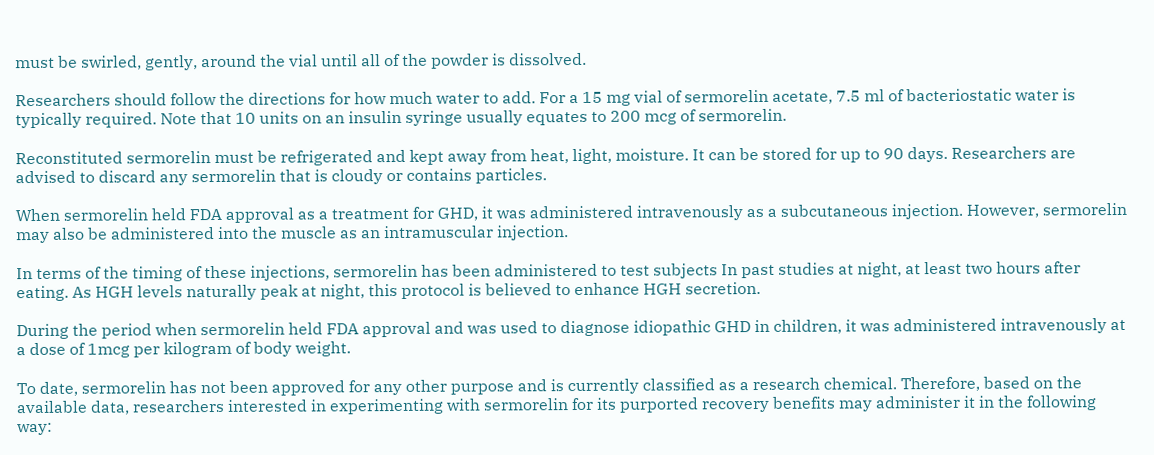must be swirled, gently, around the vial until all of the powder is dissolved.

Researchers should follow the directions for how much water to add. For a 15 mg vial of sermorelin acetate, 7.5 ml of bacteriostatic water is typically required. Note that 10 units on an insulin syringe usually equates to 200 mcg of sermorelin.

Reconstituted sermorelin must be refrigerated and kept away from heat, light, moisture. It can be stored for up to 90 days. Researchers are advised to discard any sermorelin that is cloudy or contains particles.

When sermorelin held FDA approval as a treatment for GHD, it was administered intravenously as a subcutaneous injection. However, sermorelin may also be administered into the muscle as an intramuscular injection.

In terms of the timing of these injections, sermorelin has been administered to test subjects In past studies at night, at least two hours after eating. As HGH levels naturally peak at night, this protocol is believed to enhance HGH secretion.

During the period when sermorelin held FDA approval and was used to diagnose idiopathic GHD in children, it was administered intravenously at a dose of 1mcg per kilogram of body weight.

To date, sermorelin has not been approved for any other purpose and is currently classified as a research chemical. Therefore, based on the available data, researchers interested in experimenting with sermorelin for its purported recovery benefits may administer it in the following way: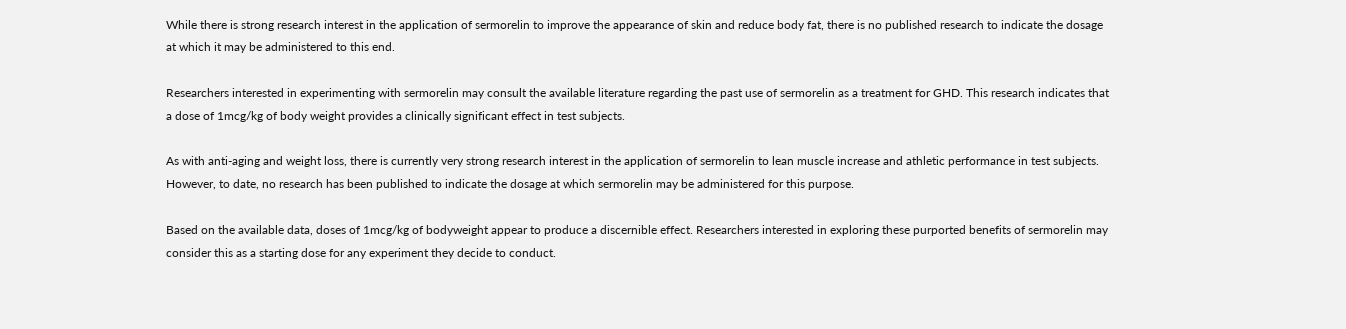While there is strong research interest in the application of sermorelin to improve the appearance of skin and reduce body fat, there is no published research to indicate the dosage at which it may be administered to this end.

Researchers interested in experimenting with sermorelin may consult the available literature regarding the past use of sermorelin as a treatment for GHD. This research indicates that a dose of 1mcg/kg of body weight provides a clinically significant effect in test subjects.

As with anti-aging and weight loss, there is currently very strong research interest in the application of sermorelin to lean muscle increase and athletic performance in test subjects. However, to date, no research has been published to indicate the dosage at which sermorelin may be administered for this purpose.

Based on the available data, doses of 1mcg/kg of bodyweight appear to produce a discernible effect. Researchers interested in exploring these purported benefits of sermorelin may consider this as a starting dose for any experiment they decide to conduct.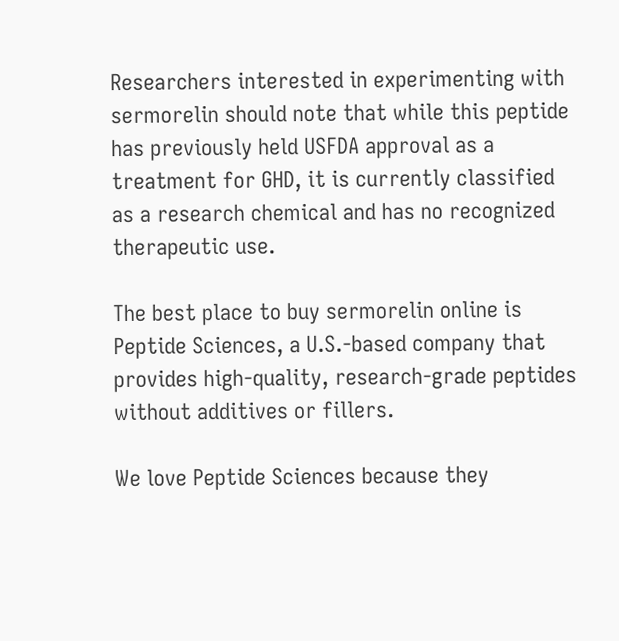Researchers interested in experimenting with sermorelin should note that while this peptide has previously held USFDA approval as a treatment for GHD, it is currently classified as a research chemical and has no recognized therapeutic use.

The best place to buy sermorelin online is Peptide Sciences, a U.S.-based company that provides high-quality, research-grade peptides without additives or fillers.

We love Peptide Sciences because they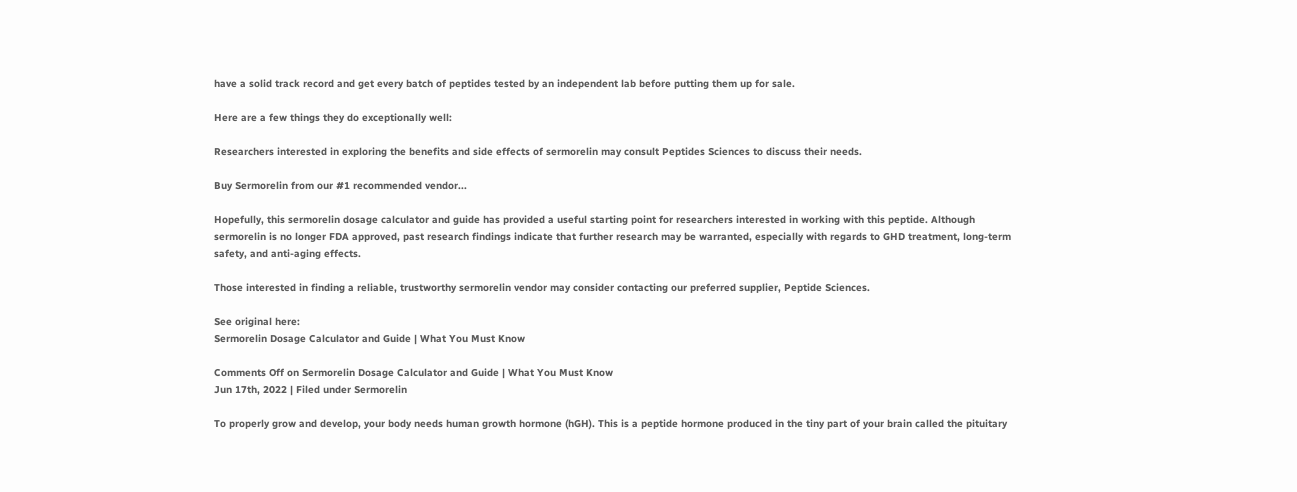have a solid track record and get every batch of peptides tested by an independent lab before putting them up for sale.

Here are a few things they do exceptionally well:

Researchers interested in exploring the benefits and side effects of sermorelin may consult Peptides Sciences to discuss their needs.

Buy Sermorelin from our #1 recommended vendor...

Hopefully, this sermorelin dosage calculator and guide has provided a useful starting point for researchers interested in working with this peptide. Although sermorelin is no longer FDA approved, past research findings indicate that further research may be warranted, especially with regards to GHD treatment, long-term safety, and anti-aging effects.

Those interested in finding a reliable, trustworthy sermorelin vendor may consider contacting our preferred supplier, Peptide Sciences.

See original here:
Sermorelin Dosage Calculator and Guide | What You Must Know

Comments Off on Sermorelin Dosage Calculator and Guide | What You Must Know
Jun 17th, 2022 | Filed under Sermorelin

To properly grow and develop, your body needs human growth hormone (hGH). This is a peptide hormone produced in the tiny part of your brain called the pituitary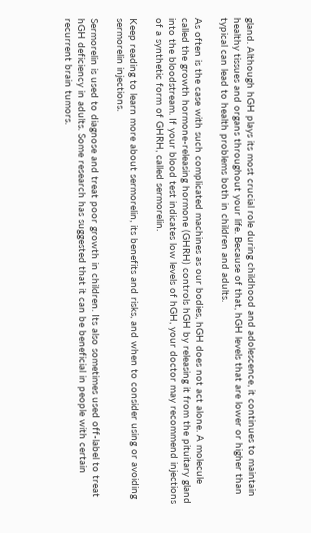gland. Although hGH plays its most crucial role during childhood and adolescence, it continues to maintain healthy tissues and organs throughout your life. Because of that, hGH levels that are lower or higher than typical can lead to health problems both in children and adults.

As often is the case with such complicated machines as our bodies, hGH does not act alone. A molecule called the growth hormone-releasing hormone (GHRH) controls hGH by releasing it from the pituitary gland into the bloodstream. If your blood test indicates low levels of hGH, your doctor may recommend injections of a synthetic form of GHRH, called sermorelin.

Keep reading to learn more about sermorelin, its benefits and risks, and when to consider using or avoiding sermorelin injections.

Sermorelin is used to diagnose and treat poor growth in children. Its also sometimes used off-label to treat hGH deficiency in adults. Some research has suggested that it can be beneficial in people with certain recurrent brain tumors.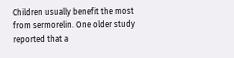Children usually benefit the most from sermorelin. One older study reported that a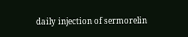daily injection of sermorelin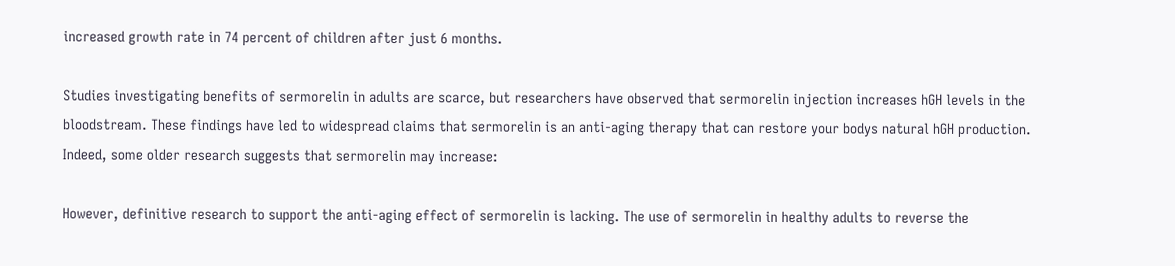increased growth rate in 74 percent of children after just 6 months.

Studies investigating benefits of sermorelin in adults are scarce, but researchers have observed that sermorelin injection increases hGH levels in the bloodstream. These findings have led to widespread claims that sermorelin is an anti-aging therapy that can restore your bodys natural hGH production. Indeed, some older research suggests that sermorelin may increase:

However, definitive research to support the anti-aging effect of sermorelin is lacking. The use of sermorelin in healthy adults to reverse the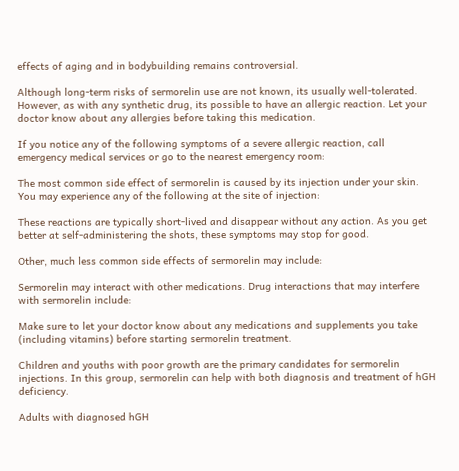effects of aging and in bodybuilding remains controversial.

Although long-term risks of sermorelin use are not known, its usually well-tolerated. However, as with any synthetic drug, its possible to have an allergic reaction. Let your doctor know about any allergies before taking this medication.

If you notice any of the following symptoms of a severe allergic reaction, call emergency medical services or go to the nearest emergency room:

The most common side effect of sermorelin is caused by its injection under your skin. You may experience any of the following at the site of injection:

These reactions are typically short-lived and disappear without any action. As you get better at self-administering the shots, these symptoms may stop for good.

Other, much less common side effects of sermorelin may include:

Sermorelin may interact with other medications. Drug interactions that may interfere with sermorelin include:

Make sure to let your doctor know about any medications and supplements you take (including vitamins) before starting sermorelin treatment.

Children and youths with poor growth are the primary candidates for sermorelin injections. In this group, sermorelin can help with both diagnosis and treatment of hGH deficiency.

Adults with diagnosed hGH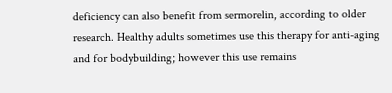deficiency can also benefit from sermorelin, according to older research. Healthy adults sometimes use this therapy for anti-aging and for bodybuilding; however this use remains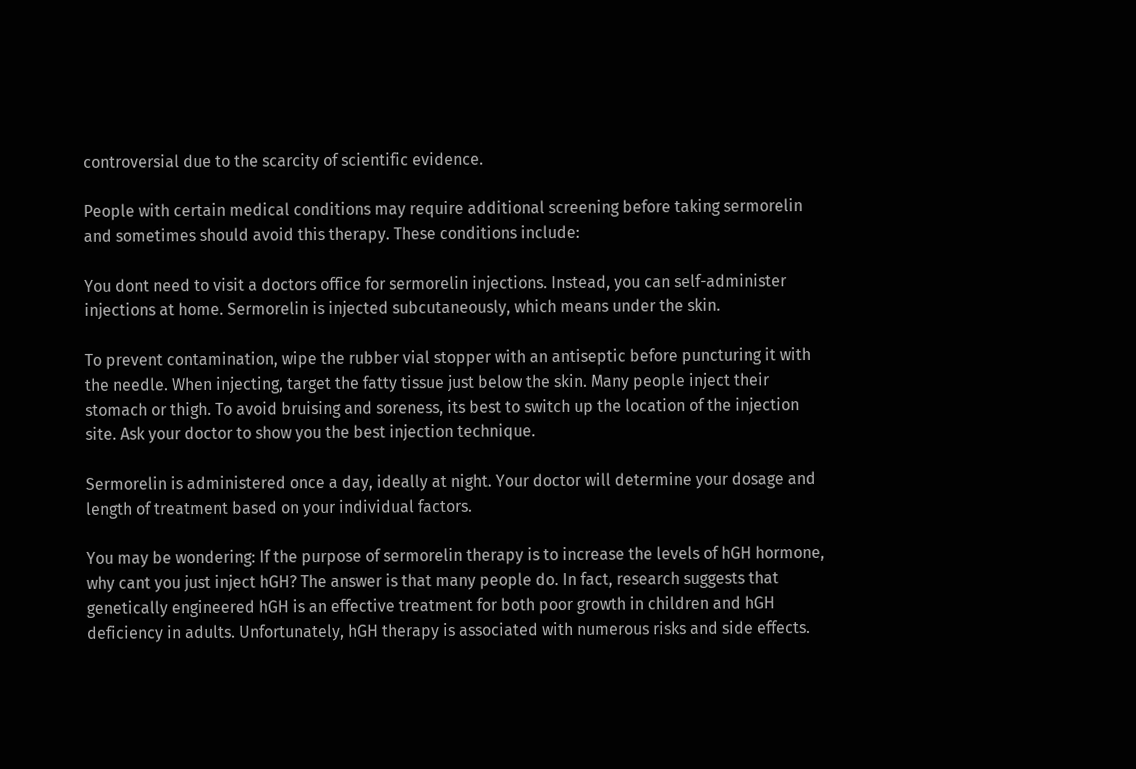controversial due to the scarcity of scientific evidence.

People with certain medical conditions may require additional screening before taking sermorelin and sometimes should avoid this therapy. These conditions include:

You dont need to visit a doctors office for sermorelin injections. Instead, you can self-administer injections at home. Sermorelin is injected subcutaneously, which means under the skin.

To prevent contamination, wipe the rubber vial stopper with an antiseptic before puncturing it with the needle. When injecting, target the fatty tissue just below the skin. Many people inject their stomach or thigh. To avoid bruising and soreness, its best to switch up the location of the injection site. Ask your doctor to show you the best injection technique.

Sermorelin is administered once a day, ideally at night. Your doctor will determine your dosage and length of treatment based on your individual factors.

You may be wondering: If the purpose of sermorelin therapy is to increase the levels of hGH hormone, why cant you just inject hGH? The answer is that many people do. In fact, research suggests that genetically engineered hGH is an effective treatment for both poor growth in children and hGH deficiency in adults. Unfortunately, hGH therapy is associated with numerous risks and side effects.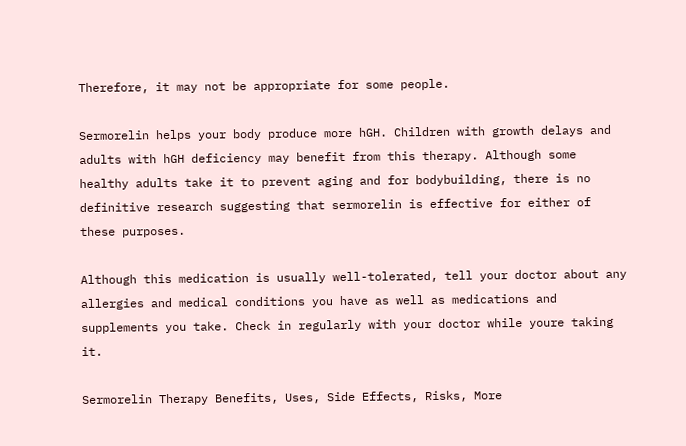Therefore, it may not be appropriate for some people.

Sermorelin helps your body produce more hGH. Children with growth delays and adults with hGH deficiency may benefit from this therapy. Although some healthy adults take it to prevent aging and for bodybuilding, there is no definitive research suggesting that sermorelin is effective for either of these purposes.

Although this medication is usually well-tolerated, tell your doctor about any allergies and medical conditions you have as well as medications and supplements you take. Check in regularly with your doctor while youre taking it.

Sermorelin Therapy Benefits, Uses, Side Effects, Risks, More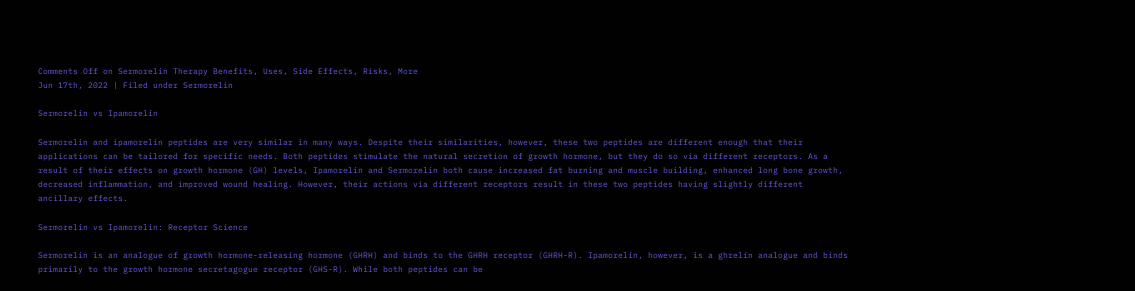Comments Off on Sermorelin Therapy Benefits, Uses, Side Effects, Risks, More
Jun 17th, 2022 | Filed under Sermorelin

Sermorelin vs Ipamorelin

Sermorelin and ipamorelin peptides are very similar in many ways. Despite their similarities, however, these two peptides are different enough that their applications can be tailored for specific needs. Both peptides stimulate the natural secretion of growth hormone, but they do so via different receptors. As a result of their effects on growth hormone (GH) levels, Ipamorelin and Sermorelin both cause increased fat burning and muscle building, enhanced long bone growth, decreased inflammation, and improved wound healing. However, their actions via different receptors result in these two peptides having slightly different ancillary effects.

Sermorelin vs Ipamorelin: Receptor Science

Sermorelin is an analogue of growth hormone-releasing hormone (GHRH) and binds to the GHRH receptor (GHRH-R). Ipamorelin, however, is a ghrelin analogue and binds primarily to the growth hormone secretagogue receptor (GHS-R). While both peptides can be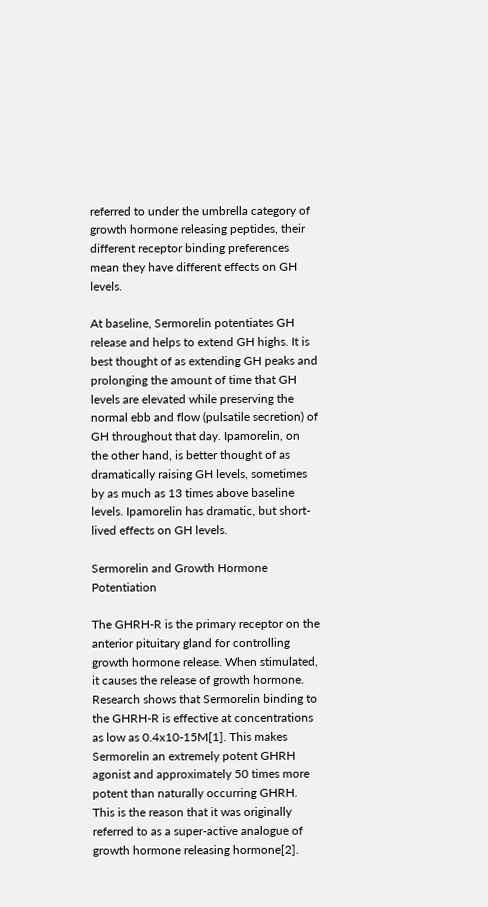referred to under the umbrella category of growth hormone releasing peptides, their different receptor binding preferences mean they have different effects on GH levels.

At baseline, Sermorelin potentiates GH release and helps to extend GH highs. It is best thought of as extending GH peaks and prolonging the amount of time that GH levels are elevated while preserving the normal ebb and flow (pulsatile secretion) of GH throughout that day. Ipamorelin, on the other hand, is better thought of as dramatically raising GH levels, sometimes by as much as 13 times above baseline levels. Ipamorelin has dramatic, but short-lived effects on GH levels.

Sermorelin and Growth Hormone Potentiation

The GHRH-R is the primary receptor on the anterior pituitary gland for controlling growth hormone release. When stimulated, it causes the release of growth hormone. Research shows that Sermorelin binding to the GHRH-R is effective at concentrations as low as 0.4x10-15M[1]. This makes Sermorelin an extremely potent GHRH agonist and approximately 50 times more potent than naturally occurring GHRH. This is the reason that it was originally referred to as a super-active analogue of growth hormone releasing hormone[2].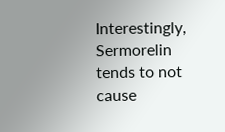Interestingly, Sermorelin tends to not cause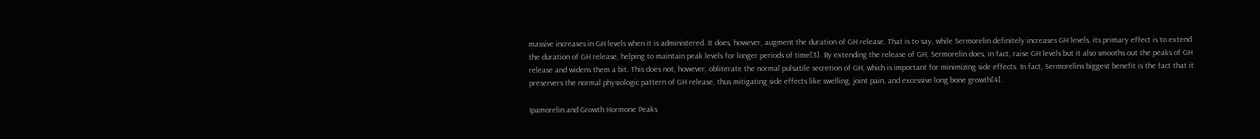massive increases in GH levels when it is administered. It does, however, augment the duration of GH release. That is to say, while Sermorelin definitely increases GH levels, its primary effect is to extend the duration of GH release, helping to maintain peak levels for longer periods of time[3]. By extending the release of GH, Sermorelin does, in fact, raise GH levels but it also smooths out the peaks of GH release and widens them a bit. This does not, however, obliterate the normal pulsatile secretion of GH, which is important for minimizing side effects. In fact, Sermorelins biggest benefit is the fact that it preservers the normal physiologic pattern of GH release, thus mitigating side effects like swelling, joint pain, and excessive long bone growth[4].

Ipamorelin and Growth Hormone Peaks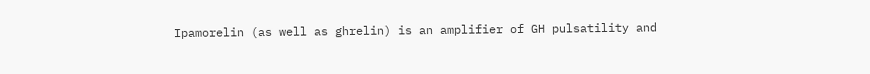Ipamorelin (as well as ghrelin) is an amplifier of GH pulsatility and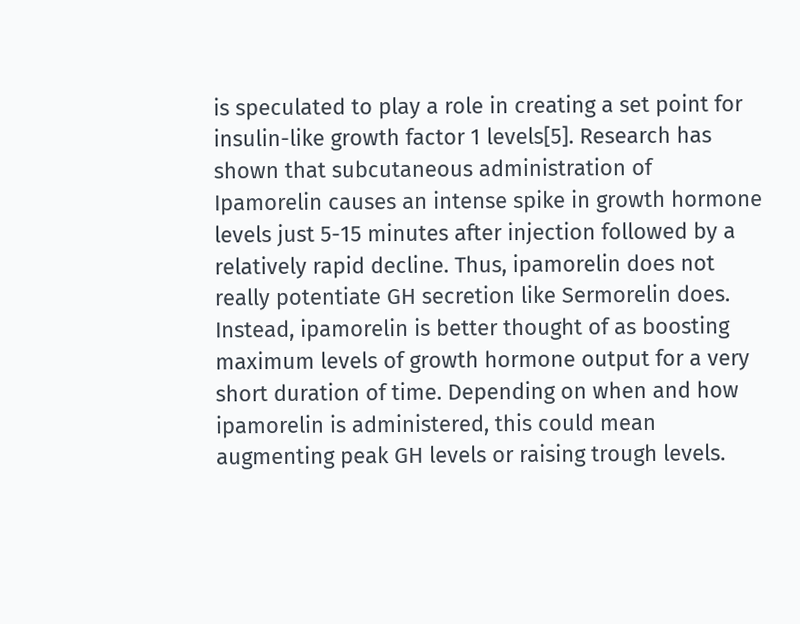is speculated to play a role in creating a set point for insulin-like growth factor 1 levels[5]. Research has shown that subcutaneous administration of Ipamorelin causes an intense spike in growth hormone levels just 5-15 minutes after injection followed by a relatively rapid decline. Thus, ipamorelin does not really potentiate GH secretion like Sermorelin does. Instead, ipamorelin is better thought of as boosting maximum levels of growth hormone output for a very short duration of time. Depending on when and how ipamorelin is administered, this could mean augmenting peak GH levels or raising trough levels.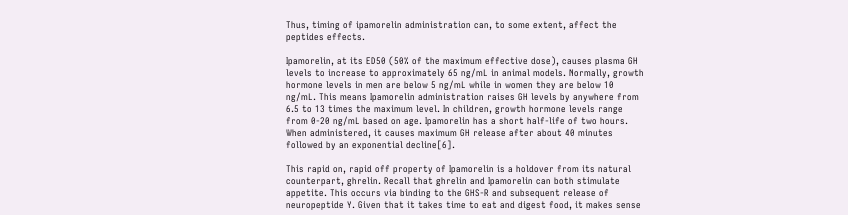Thus, timing of ipamorelin administration can, to some extent, affect the peptides effects.

Ipamorelin, at its ED50 (50% of the maximum effective dose), causes plasma GH levels to increase to approximately 65 ng/mL in animal models. Normally, growth hormone levels in men are below 5 ng/mL while in women they are below 10 ng/mL. This means Ipamorelin administration raises GH levels by anywhere from 6.5 to 13 times the maximum level. In children, growth hormone levels range from 0-20 ng/mL based on age. Ipamorelin has a short half-life of two hours. When administered, it causes maximum GH release after about 40 minutes followed by an exponential decline[6].

This rapid on, rapid off property of Ipamorelin is a holdover from its natural counterpart, ghrelin. Recall that ghrelin and Ipamorelin can both stimulate appetite. This occurs via binding to the GHS-R and subsequent release of neuropeptide Y. Given that it takes time to eat and digest food, it makes sense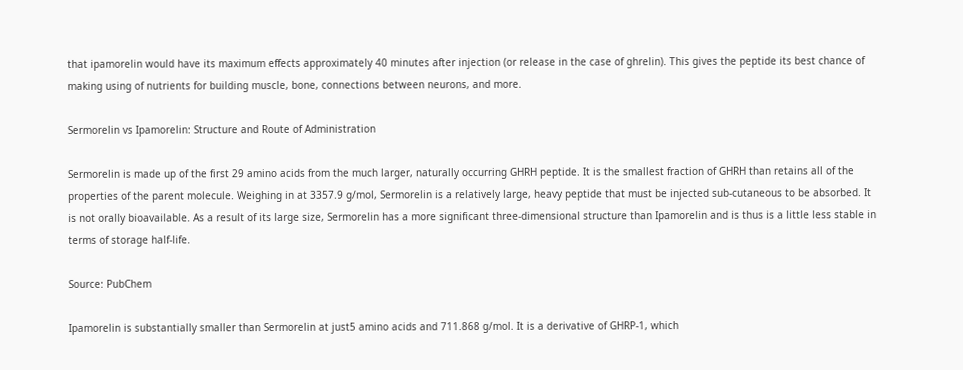that ipamorelin would have its maximum effects approximately 40 minutes after injection (or release in the case of ghrelin). This gives the peptide its best chance of making using of nutrients for building muscle, bone, connections between neurons, and more.

Sermorelin vs Ipamorelin: Structure and Route of Administration

Sermorelin is made up of the first 29 amino acids from the much larger, naturally occurring GHRH peptide. It is the smallest fraction of GHRH than retains all of the properties of the parent molecule. Weighing in at 3357.9 g/mol, Sermorelin is a relatively large, heavy peptide that must be injected sub-cutaneous to be absorbed. It is not orally bioavailable. As a result of its large size, Sermorelin has a more significant three-dimensional structure than Ipamorelin and is thus is a little less stable in terms of storage half-life.

Source: PubChem

Ipamorelin is substantially smaller than Sermorelin at just5 amino acids and 711.868 g/mol. It is a derivative of GHRP-1, which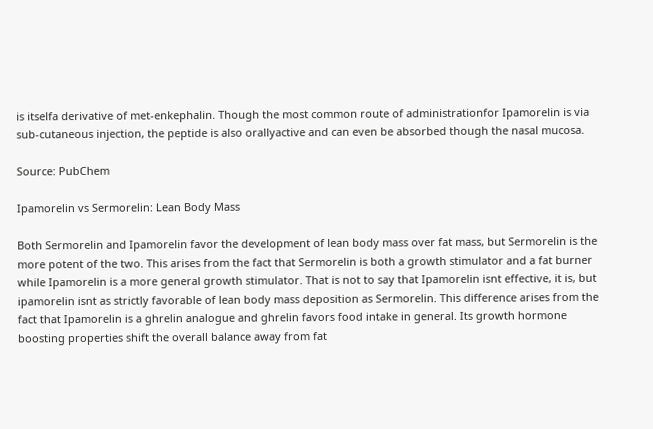is itselfa derivative of met-enkephalin. Though the most common route of administrationfor Ipamorelin is via sub-cutaneous injection, the peptide is also orallyactive and can even be absorbed though the nasal mucosa.

Source: PubChem

Ipamorelin vs Sermorelin: Lean Body Mass

Both Sermorelin and Ipamorelin favor the development of lean body mass over fat mass, but Sermorelin is the more potent of the two. This arises from the fact that Sermorelin is both a growth stimulator and a fat burner while Ipamorelin is a more general growth stimulator. That is not to say that Ipamorelin isnt effective, it is, but ipamorelin isnt as strictly favorable of lean body mass deposition as Sermorelin. This difference arises from the fact that Ipamorelin is a ghrelin analogue and ghrelin favors food intake in general. Its growth hormone boosting properties shift the overall balance away from fat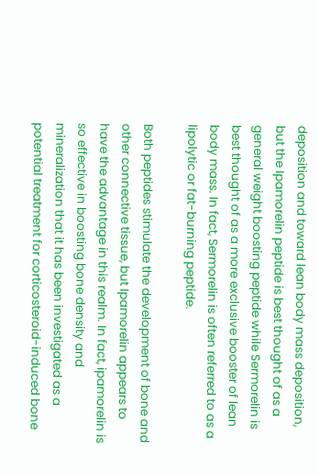deposition and toward lean body mass deposition, but the Ipamorelin peptide is best thought of as a general weight boosting peptide while Sermorelin is best thought of as a more exclusive booster of lean body mass. In fact, Sermorelin is often referred to as a lipolytic or fat-burning peptide.

Both peptides stimulate the development of bone and other connective tissue, but Ipamorelin appears to have the advantage in this realm. In fact, ipamorelin is so effective in boosting bone density and mineralization that it has been investigated as a potential treatment for corticosteroid-induced bone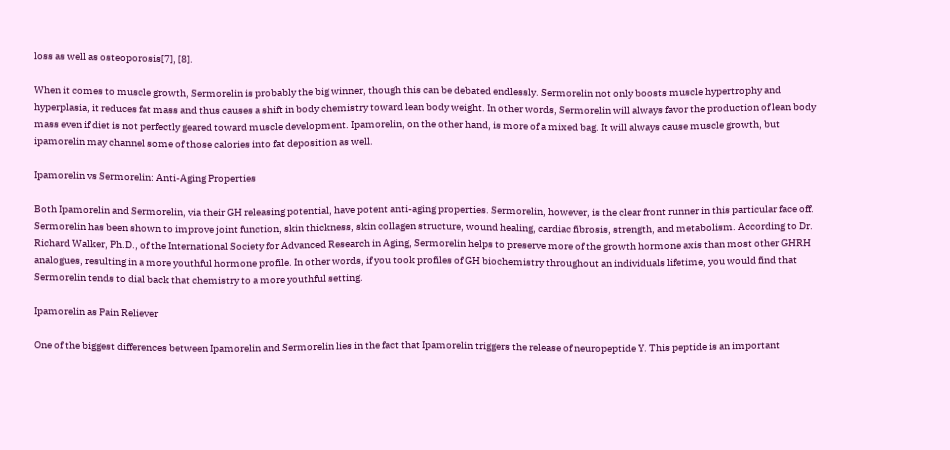loss as well as osteoporosis[7], [8].

When it comes to muscle growth, Sermorelin is probably the big winner, though this can be debated endlessly. Sermorelin not only boosts muscle hypertrophy and hyperplasia, it reduces fat mass and thus causes a shift in body chemistry toward lean body weight. In other words, Sermorelin will always favor the production of lean body mass even if diet is not perfectly geared toward muscle development. Ipamorelin, on the other hand, is more of a mixed bag. It will always cause muscle growth, but ipamorelin may channel some of those calories into fat deposition as well.

Ipamorelin vs Sermorelin: Anti-Aging Properties

Both Ipamorelin and Sermorelin, via their GH releasing potential, have potent anti-aging properties. Sermorelin, however, is the clear front runner in this particular face off. Sermorelin has been shown to improve joint function, skin thickness, skin collagen structure, wound healing, cardiac fibrosis, strength, and metabolism. According to Dr. Richard Walker, Ph.D., of the International Society for Advanced Research in Aging, Sermorelin helps to preserve more of the growth hormone axis than most other GHRH analogues, resulting in a more youthful hormone profile. In other words, if you took profiles of GH biochemistry throughout an individuals lifetime, you would find that Sermorelin tends to dial back that chemistry to a more youthful setting.

Ipamorelin as Pain Reliever

One of the biggest differences between Ipamorelin and Sermorelin lies in the fact that Ipamorelin triggers the release of neuropeptide Y. This peptide is an important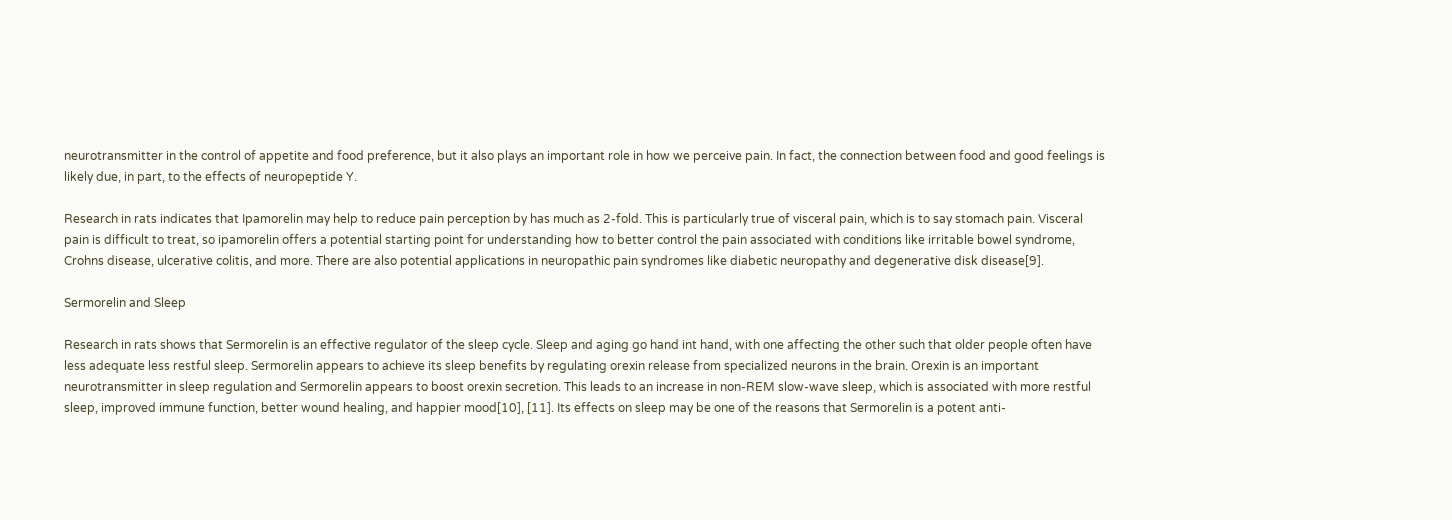neurotransmitter in the control of appetite and food preference, but it also plays an important role in how we perceive pain. In fact, the connection between food and good feelings is likely due, in part, to the effects of neuropeptide Y.

Research in rats indicates that Ipamorelin may help to reduce pain perception by has much as 2-fold. This is particularly true of visceral pain, which is to say stomach pain. Visceral pain is difficult to treat, so ipamorelin offers a potential starting point for understanding how to better control the pain associated with conditions like irritable bowel syndrome, Crohns disease, ulcerative colitis, and more. There are also potential applications in neuropathic pain syndromes like diabetic neuropathy and degenerative disk disease[9].

Sermorelin and Sleep

Research in rats shows that Sermorelin is an effective regulator of the sleep cycle. Sleep and aging go hand int hand, with one affecting the other such that older people often have less adequate less restful sleep. Sermorelin appears to achieve its sleep benefits by regulating orexin release from specialized neurons in the brain. Orexin is an important neurotransmitter in sleep regulation and Sermorelin appears to boost orexin secretion. This leads to an increase in non-REM slow-wave sleep, which is associated with more restful sleep, improved immune function, better wound healing, and happier mood[10], [11]. Its effects on sleep may be one of the reasons that Sermorelin is a potent anti-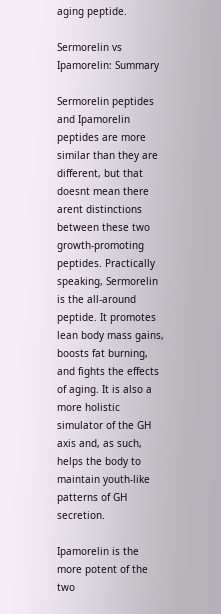aging peptide.

Sermorelin vs Ipamorelin: Summary

Sermorelin peptides and Ipamorelin peptides are more similar than they are different, but that doesnt mean there arent distinctions between these two growth-promoting peptides. Practically speaking, Sermorelin is the all-around peptide. It promotes lean body mass gains, boosts fat burning, and fights the effects of aging. It is also a more holistic simulator of the GH axis and, as such, helps the body to maintain youth-like patterns of GH secretion.

Ipamorelin is the more potent of the two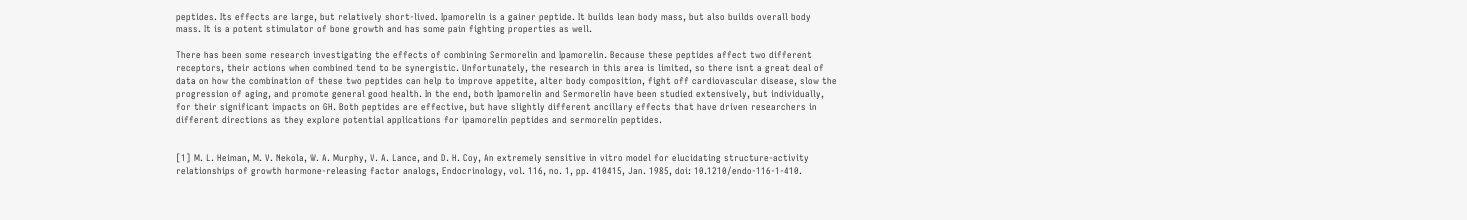peptides. Its effects are large, but relatively short-lived. Ipamorelin is a gainer peptide. It builds lean body mass, but also builds overall body mass. It is a potent stimulator of bone growth and has some pain fighting properties as well.

There has been some research investigating the effects of combining Sermorelin and Ipamorelin. Because these peptides affect two different receptors, their actions when combined tend to be synergistic. Unfortunately, the research in this area is limited, so there isnt a great deal of data on how the combination of these two peptides can help to improve appetite, alter body composition, fight off cardiovascular disease, slow the progression of aging, and promote general good health. In the end, both Ipamorelin and Sermorelin have been studied extensively, but individually, for their significant impacts on GH. Both peptides are effective, but have slightly different ancillary effects that have driven researchers in different directions as they explore potential applications for ipamorelin peptides and sermorelin peptides.


[1] M. L. Heiman, M. V. Nekola, W. A. Murphy, V. A. Lance, and D. H. Coy, An extremely sensitive in vitro model for elucidating structure-activity relationships of growth hormone-releasing factor analogs, Endocrinology, vol. 116, no. 1, pp. 410415, Jan. 1985, doi: 10.1210/endo-116-1-410.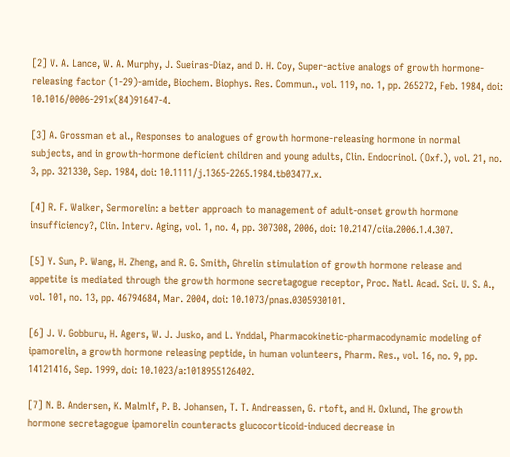[2] V. A. Lance, W. A. Murphy, J. Sueiras-Diaz, and D. H. Coy, Super-active analogs of growth hormone-releasing factor (1-29)-amide, Biochem. Biophys. Res. Commun., vol. 119, no. 1, pp. 265272, Feb. 1984, doi: 10.1016/0006-291x(84)91647-4.

[3] A. Grossman et al., Responses to analogues of growth hormone-releasing hormone in normal subjects, and in growth-hormone deficient children and young adults, Clin. Endocrinol. (Oxf.), vol. 21, no. 3, pp. 321330, Sep. 1984, doi: 10.1111/j.1365-2265.1984.tb03477.x.

[4] R. F. Walker, Sermorelin: a better approach to management of adult-onset growth hormone insufficiency?, Clin. Interv. Aging, vol. 1, no. 4, pp. 307308, 2006, doi: 10.2147/ciia.2006.1.4.307.

[5] Y. Sun, P. Wang, H. Zheng, and R. G. Smith, Ghrelin stimulation of growth hormone release and appetite is mediated through the growth hormone secretagogue receptor, Proc. Natl. Acad. Sci. U. S. A., vol. 101, no. 13, pp. 46794684, Mar. 2004, doi: 10.1073/pnas.0305930101.

[6] J. V. Gobburu, H. Agers, W. J. Jusko, and L. Ynddal, Pharmacokinetic-pharmacodynamic modeling of ipamorelin, a growth hormone releasing peptide, in human volunteers, Pharm. Res., vol. 16, no. 9, pp. 14121416, Sep. 1999, doi: 10.1023/a:1018955126402.

[7] N. B. Andersen, K. Malmlf, P. B. Johansen, T. T. Andreassen, G. rtoft, and H. Oxlund, The growth hormone secretagogue ipamorelin counteracts glucocorticoid-induced decrease in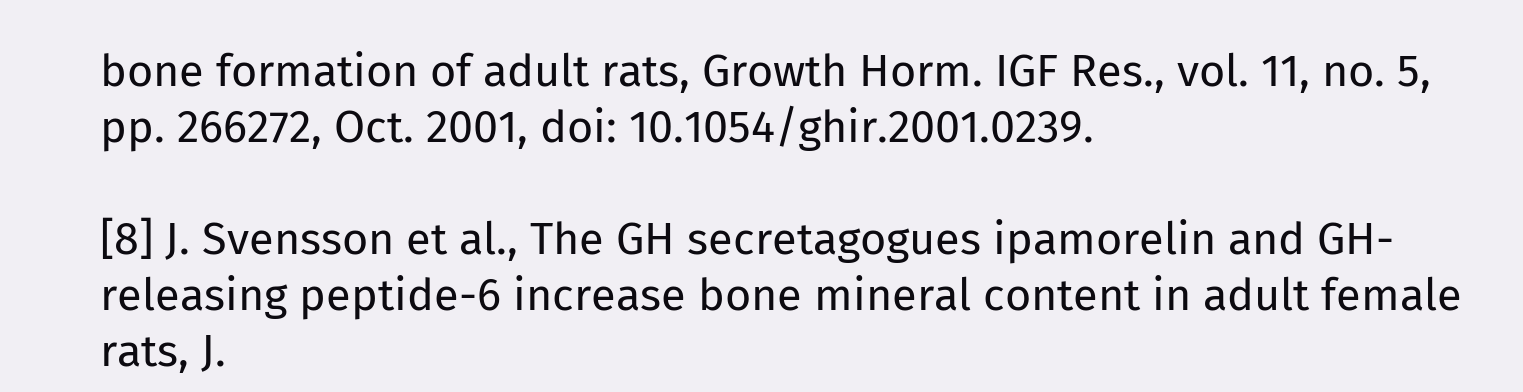bone formation of adult rats, Growth Horm. IGF Res., vol. 11, no. 5, pp. 266272, Oct. 2001, doi: 10.1054/ghir.2001.0239.

[8] J. Svensson et al., The GH secretagogues ipamorelin and GH-releasing peptide-6 increase bone mineral content in adult female rats, J.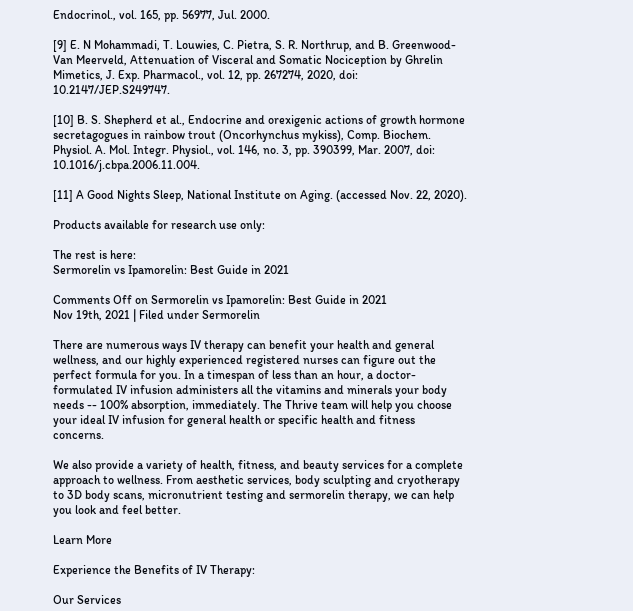Endocrinol., vol. 165, pp. 56977, Jul. 2000.

[9] E. N Mohammadi, T. Louwies, C. Pietra, S. R. Northrup, and B. Greenwood-Van Meerveld, Attenuation of Visceral and Somatic Nociception by Ghrelin Mimetics, J. Exp. Pharmacol., vol. 12, pp. 267274, 2020, doi: 10.2147/JEP.S249747.

[10] B. S. Shepherd et al., Endocrine and orexigenic actions of growth hormone secretagogues in rainbow trout (Oncorhynchus mykiss), Comp. Biochem. Physiol. A. Mol. Integr. Physiol., vol. 146, no. 3, pp. 390399, Mar. 2007, doi: 10.1016/j.cbpa.2006.11.004.

[11] A Good Nights Sleep, National Institute on Aging. (accessed Nov. 22, 2020).

Products available for research use only:

The rest is here:
Sermorelin vs Ipamorelin: Best Guide in 2021

Comments Off on Sermorelin vs Ipamorelin: Best Guide in 2021
Nov 19th, 2021 | Filed under Sermorelin

There are numerous ways IV therapy can benefit your health and general wellness, and our highly experienced registered nurses can figure out the perfect formula for you. In a timespan of less than an hour, a doctor-formulated IV infusion administers all the vitamins and minerals your body needs -- 100% absorption, immediately. The Thrive team will help you choose your ideal IV infusion for general health or specific health and fitness concerns.

We also provide a variety of health, fitness, and beauty services for a complete approach to wellness. From aesthetic services, body sculpting and cryotherapy to 3D body scans, micronutrient testing and sermorelin therapy, we can help you look and feel better.

Learn More

Experience the Benefits of IV Therapy:

Our Services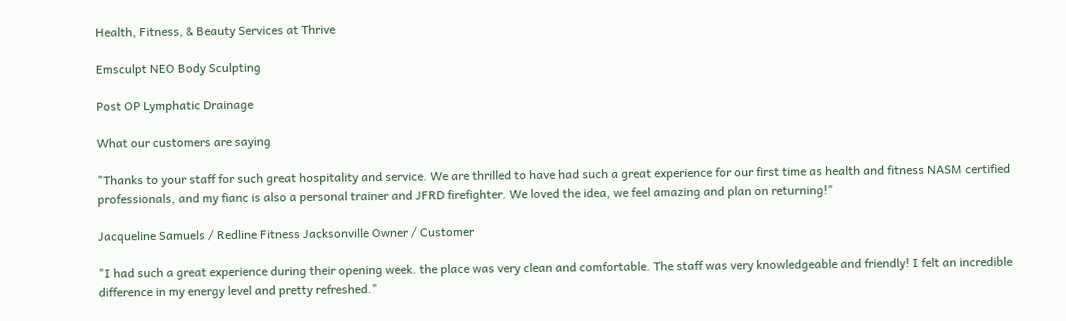Health, Fitness, & Beauty Services at Thrive

Emsculpt NEO Body Sculpting

Post OP Lymphatic Drainage

What our customers are saying

"Thanks to your staff for such great hospitality and service. We are thrilled to have had such a great experience for our first time as health and fitness NASM certified professionals, and my fianc is also a personal trainer and JFRD firefighter. We loved the idea, we feel amazing and plan on returning!"

Jacqueline Samuels / Redline Fitness Jacksonville Owner / Customer

"I had such a great experience during their opening week. the place was very clean and comfortable. The staff was very knowledgeable and friendly! I felt an incredible difference in my energy level and pretty refreshed."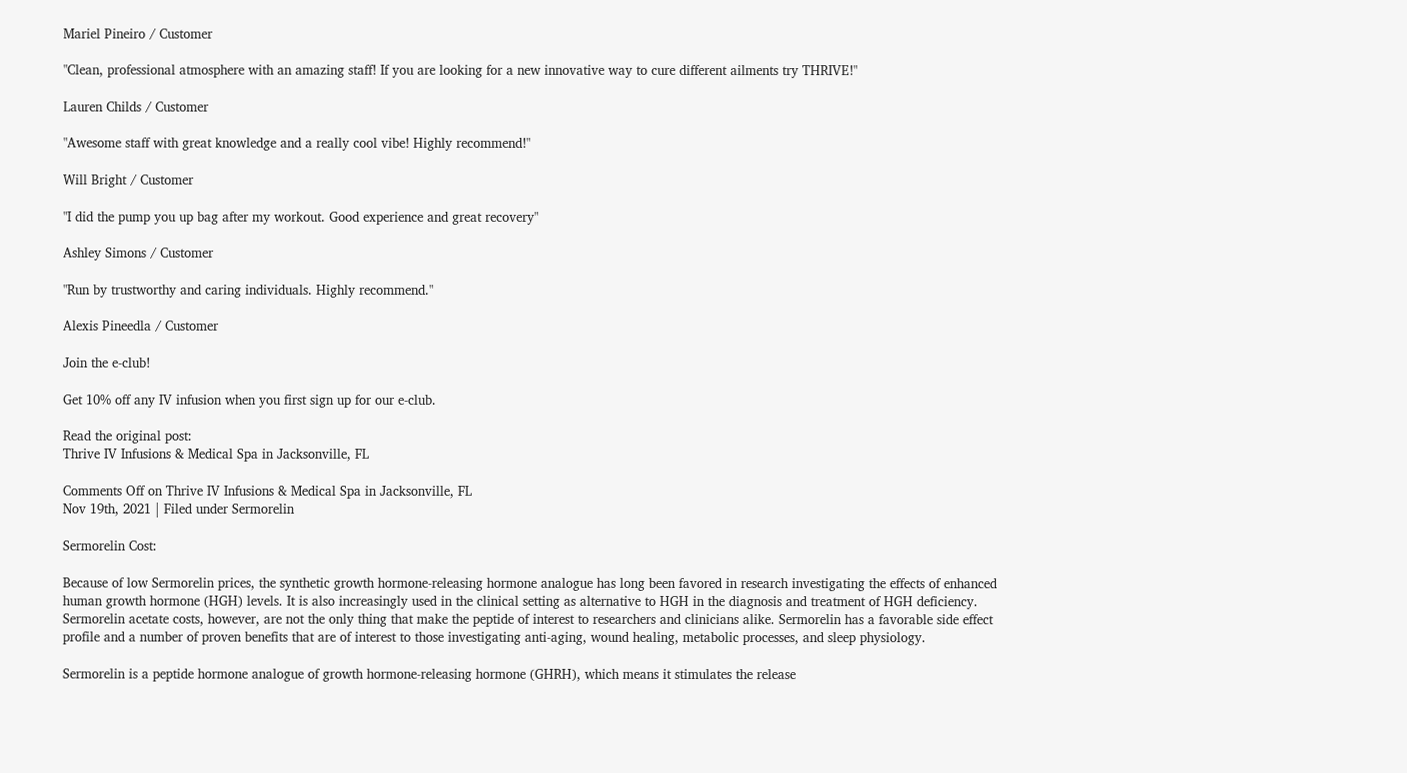Mariel Pineiro / Customer

"Clean, professional atmosphere with an amazing staff! If you are looking for a new innovative way to cure different ailments try THRIVE!"

Lauren Childs / Customer

"Awesome staff with great knowledge and a really cool vibe! Highly recommend!"

Will Bright / Customer

"I did the pump you up bag after my workout. Good experience and great recovery"

Ashley Simons / Customer

"Run by trustworthy and caring individuals. Highly recommend."

Alexis Pineedla / Customer

Join the e-club!

Get 10% off any IV infusion when you first sign up for our e-club.

Read the original post:
Thrive IV Infusions & Medical Spa in Jacksonville, FL

Comments Off on Thrive IV Infusions & Medical Spa in Jacksonville, FL
Nov 19th, 2021 | Filed under Sermorelin

Sermorelin Cost:

Because of low Sermorelin prices, the synthetic growth hormone-releasing hormone analogue has long been favored in research investigating the effects of enhanced human growth hormone (HGH) levels. It is also increasingly used in the clinical setting as alternative to HGH in the diagnosis and treatment of HGH deficiency. Sermorelin acetate costs, however, are not the only thing that make the peptide of interest to researchers and clinicians alike. Sermorelin has a favorable side effect profile and a number of proven benefits that are of interest to those investigating anti-aging, wound healing, metabolic processes, and sleep physiology.

Sermorelin is a peptide hormone analogue of growth hormone-releasing hormone (GHRH), which means it stimulates the release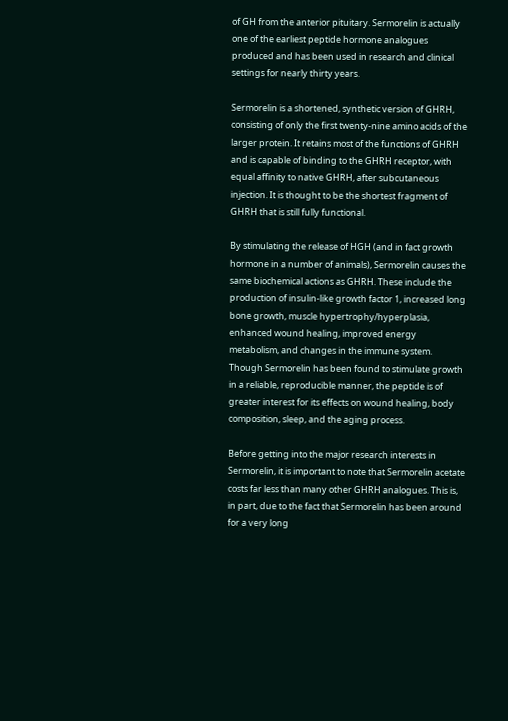of GH from the anterior pituitary. Sermorelin is actually one of the earliest peptide hormone analogues produced and has been used in research and clinical settings for nearly thirty years.

Sermorelin is a shortened, synthetic version of GHRH, consisting of only the first twenty-nine amino acids of the larger protein. It retains most of the functions of GHRH and is capable of binding to the GHRH receptor, with equal affinity to native GHRH, after subcutaneous injection. It is thought to be the shortest fragment of GHRH that is still fully functional.

By stimulating the release of HGH (and in fact growth hormone in a number of animals), Sermorelin causes the same biochemical actions as GHRH. These include the production of insulin-like growth factor 1, increased long bone growth, muscle hypertrophy/hyperplasia, enhanced wound healing, improved energy metabolism, and changes in the immune system. Though Sermorelin has been found to stimulate growth in a reliable, reproducible manner, the peptide is of greater interest for its effects on wound healing, body composition, sleep, and the aging process.

Before getting into the major research interests in Sermorelin, it is important to note that Sermorelin acetate costs far less than many other GHRH analogues. This is, in part, due to the fact that Sermorelin has been around for a very long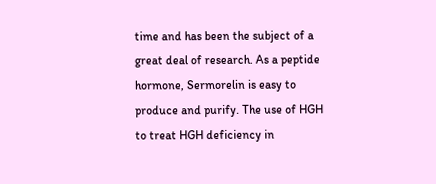time and has been the subject of a great deal of research. As a peptide hormone, Sermorelin is easy to produce and purify. The use of HGH to treat HGH deficiency in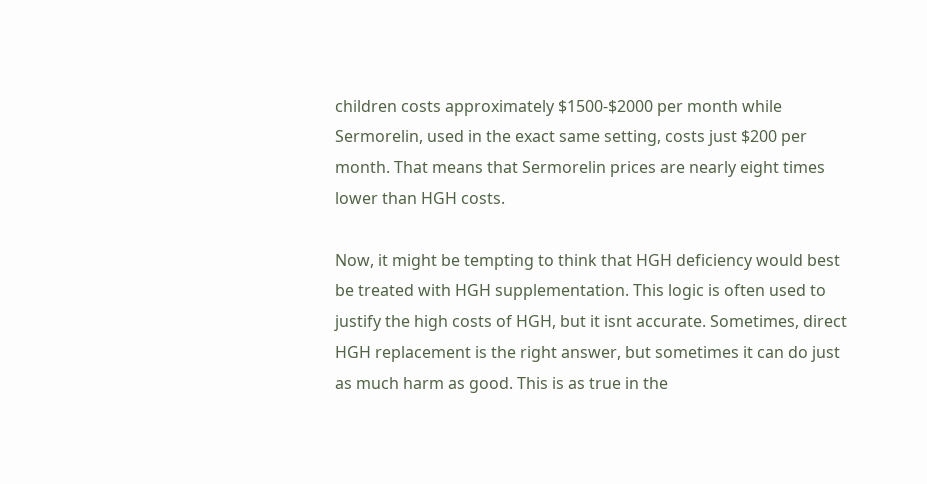children costs approximately $1500-$2000 per month while Sermorelin, used in the exact same setting, costs just $200 per month. That means that Sermorelin prices are nearly eight times lower than HGH costs.

Now, it might be tempting to think that HGH deficiency would best be treated with HGH supplementation. This logic is often used to justify the high costs of HGH, but it isnt accurate. Sometimes, direct HGH replacement is the right answer, but sometimes it can do just as much harm as good. This is as true in the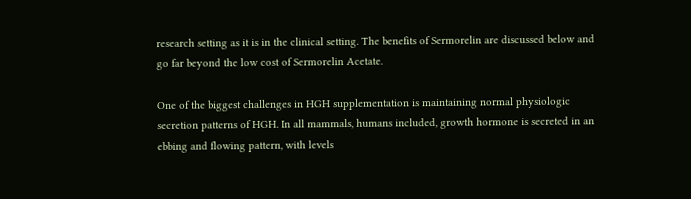research setting as it is in the clinical setting. The benefits of Sermorelin are discussed below and go far beyond the low cost of Sermorelin Acetate.

One of the biggest challenges in HGH supplementation is maintaining normal physiologic secretion patterns of HGH. In all mammals, humans included, growth hormone is secreted in an ebbing and flowing pattern, with levels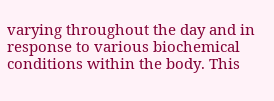varying throughout the day and in response to various biochemical conditions within the body. This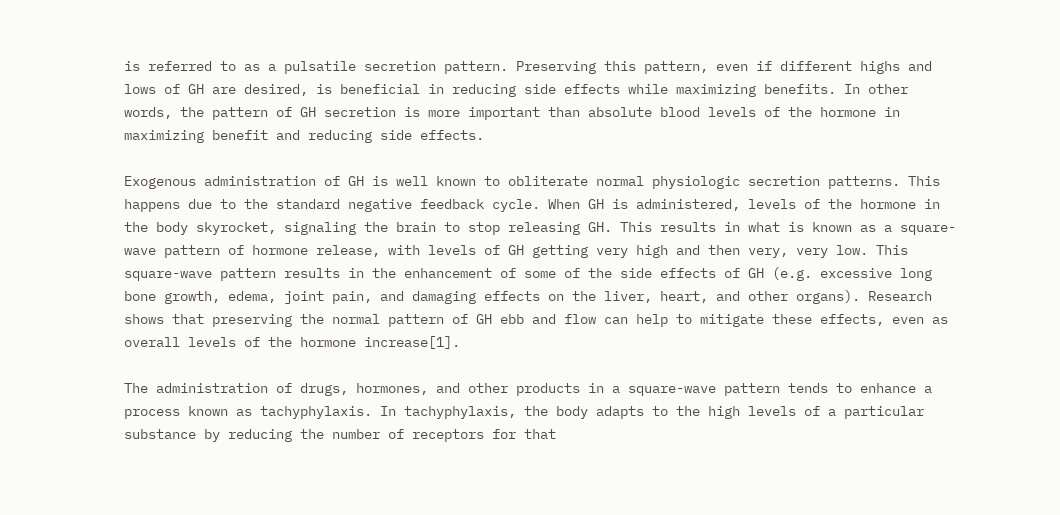is referred to as a pulsatile secretion pattern. Preserving this pattern, even if different highs and lows of GH are desired, is beneficial in reducing side effects while maximizing benefits. In other words, the pattern of GH secretion is more important than absolute blood levels of the hormone in maximizing benefit and reducing side effects.

Exogenous administration of GH is well known to obliterate normal physiologic secretion patterns. This happens due to the standard negative feedback cycle. When GH is administered, levels of the hormone in the body skyrocket, signaling the brain to stop releasing GH. This results in what is known as a square-wave pattern of hormone release, with levels of GH getting very high and then very, very low. This square-wave pattern results in the enhancement of some of the side effects of GH (e.g. excessive long bone growth, edema, joint pain, and damaging effects on the liver, heart, and other organs). Research shows that preserving the normal pattern of GH ebb and flow can help to mitigate these effects, even as overall levels of the hormone increase[1].

The administration of drugs, hormones, and other products in a square-wave pattern tends to enhance a process known as tachyphylaxis. In tachyphylaxis, the body adapts to the high levels of a particular substance by reducing the number of receptors for that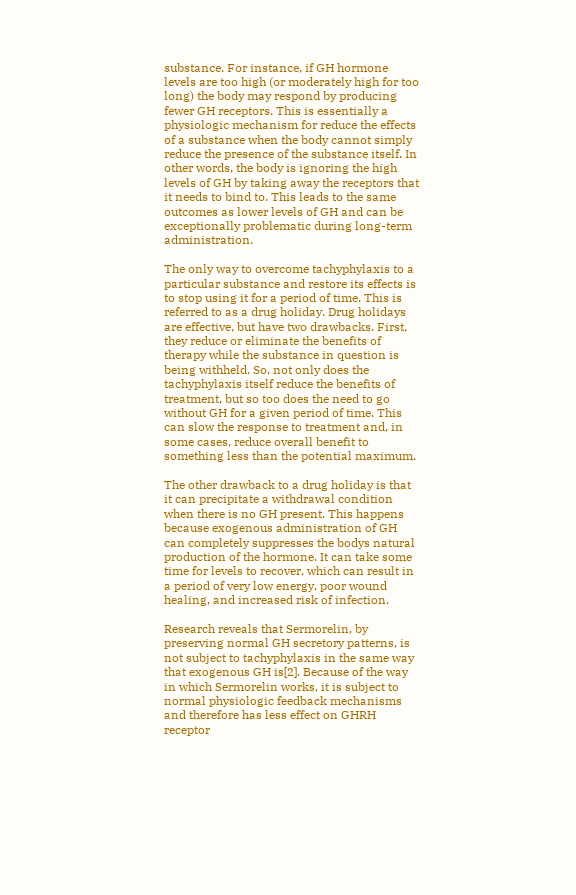substance. For instance, if GH hormone levels are too high (or moderately high for too long) the body may respond by producing fewer GH receptors. This is essentially a physiologic mechanism for reduce the effects of a substance when the body cannot simply reduce the presence of the substance itself. In other words, the body is ignoring the high levels of GH by taking away the receptors that it needs to bind to. This leads to the same outcomes as lower levels of GH and can be exceptionally problematic during long-term administration.

The only way to overcome tachyphylaxis to a particular substance and restore its effects is to stop using it for a period of time. This is referred to as a drug holiday. Drug holidays are effective, but have two drawbacks. First, they reduce or eliminate the benefits of therapy while the substance in question is being withheld. So, not only does the tachyphylaxis itself reduce the benefits of treatment, but so too does the need to go without GH for a given period of time. This can slow the response to treatment and, in some cases, reduce overall benefit to something less than the potential maximum.

The other drawback to a drug holiday is that it can precipitate a withdrawal condition when there is no GH present. This happens because exogenous administration of GH can completely suppresses the bodys natural production of the hormone. It can take some time for levels to recover, which can result in a period of very low energy, poor wound healing, and increased risk of infection.

Research reveals that Sermorelin, by preserving normal GH secretory patterns, is not subject to tachyphylaxis in the same way that exogenous GH is[2]. Because of the way in which Sermorelin works, it is subject to normal physiologic feedback mechanisms and therefore has less effect on GHRH receptor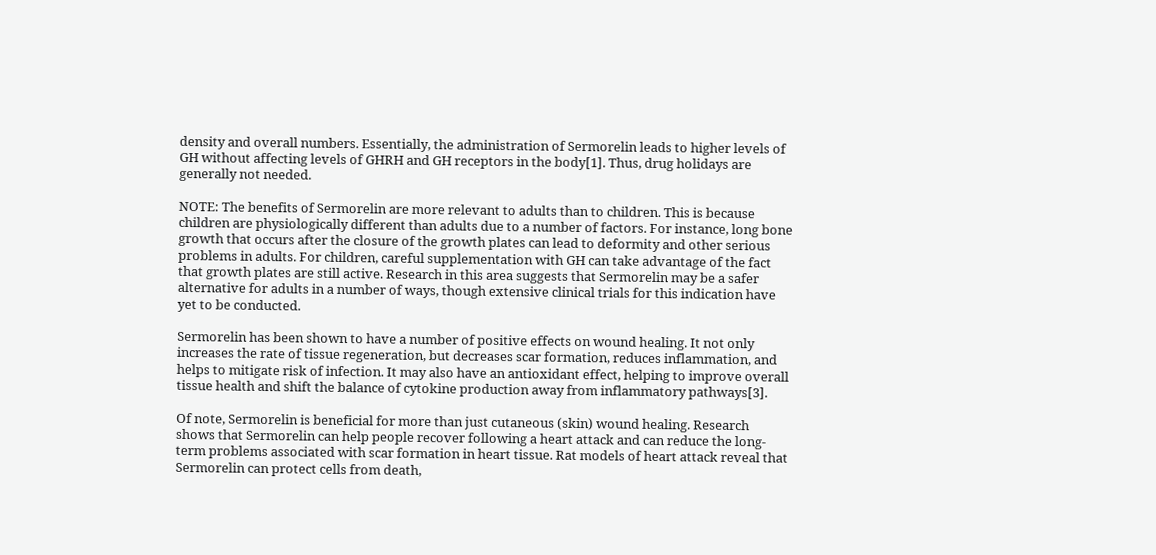density and overall numbers. Essentially, the administration of Sermorelin leads to higher levels of GH without affecting levels of GHRH and GH receptors in the body[1]. Thus, drug holidays are generally not needed.

NOTE: The benefits of Sermorelin are more relevant to adults than to children. This is because children are physiologically different than adults due to a number of factors. For instance, long bone growth that occurs after the closure of the growth plates can lead to deformity and other serious problems in adults. For children, careful supplementation with GH can take advantage of the fact that growth plates are still active. Research in this area suggests that Sermorelin may be a safer alternative for adults in a number of ways, though extensive clinical trials for this indication have yet to be conducted.

Sermorelin has been shown to have a number of positive effects on wound healing. It not only increases the rate of tissue regeneration, but decreases scar formation, reduces inflammation, and helps to mitigate risk of infection. It may also have an antioxidant effect, helping to improve overall tissue health and shift the balance of cytokine production away from inflammatory pathways[3].

Of note, Sermorelin is beneficial for more than just cutaneous (skin) wound healing. Research shows that Sermorelin can help people recover following a heart attack and can reduce the long-term problems associated with scar formation in heart tissue. Rat models of heart attack reveal that Sermorelin can protect cells from death,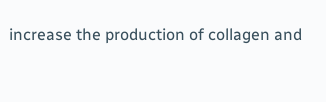increase the production of collagen and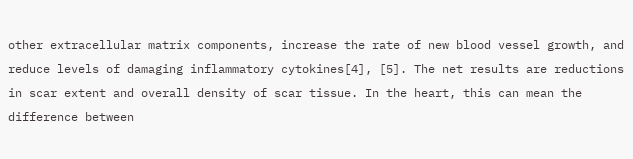other extracellular matrix components, increase the rate of new blood vessel growth, and reduce levels of damaging inflammatory cytokines[4], [5]. The net results are reductions in scar extent and overall density of scar tissue. In the heart, this can mean the difference between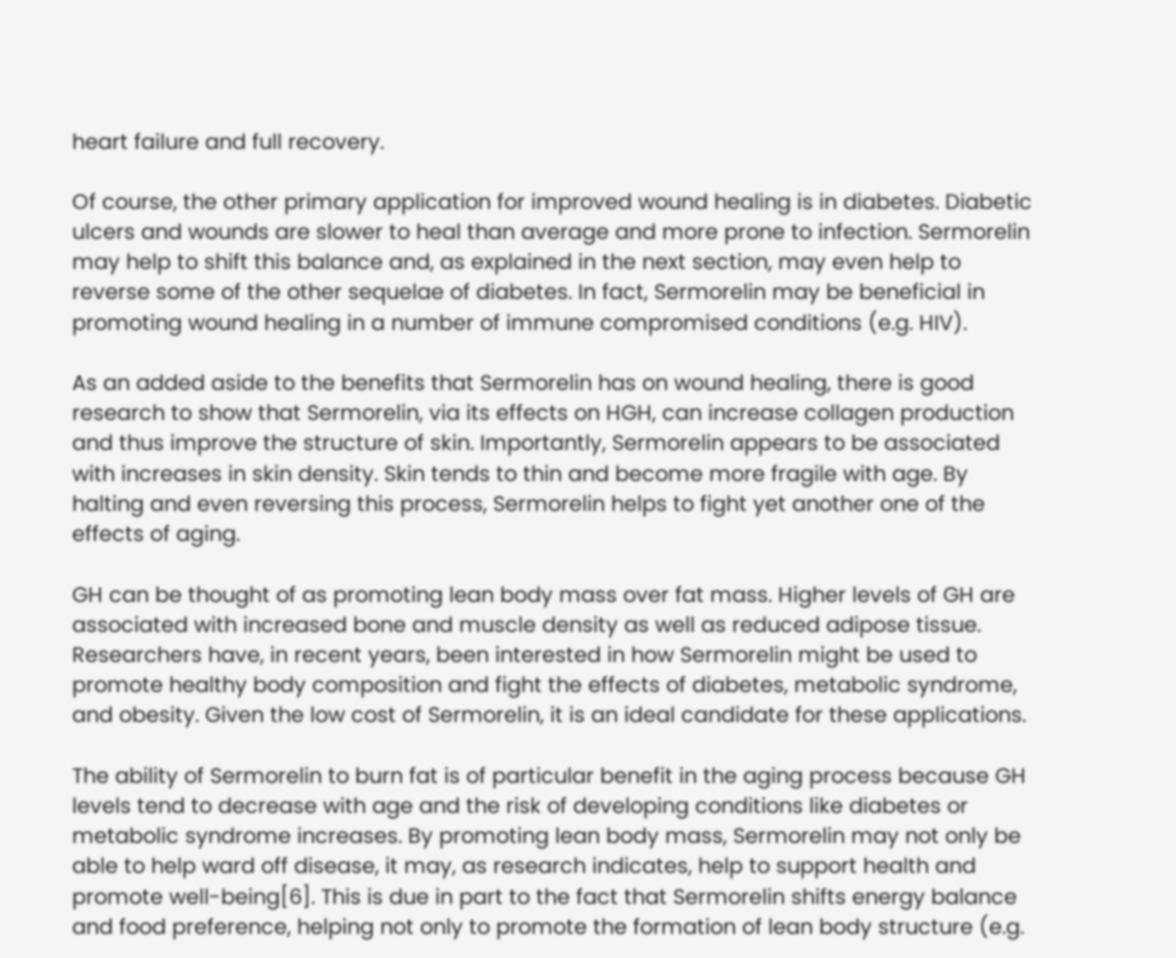heart failure and full recovery.

Of course, the other primary application for improved wound healing is in diabetes. Diabetic ulcers and wounds are slower to heal than average and more prone to infection. Sermorelin may help to shift this balance and, as explained in the next section, may even help to reverse some of the other sequelae of diabetes. In fact, Sermorelin may be beneficial in promoting wound healing in a number of immune compromised conditions (e.g. HIV).

As an added aside to the benefits that Sermorelin has on wound healing, there is good research to show that Sermorelin, via its effects on HGH, can increase collagen production and thus improve the structure of skin. Importantly, Sermorelin appears to be associated with increases in skin density. Skin tends to thin and become more fragile with age. By halting and even reversing this process, Sermorelin helps to fight yet another one of the effects of aging.

GH can be thought of as promoting lean body mass over fat mass. Higher levels of GH are associated with increased bone and muscle density as well as reduced adipose tissue. Researchers have, in recent years, been interested in how Sermorelin might be used to promote healthy body composition and fight the effects of diabetes, metabolic syndrome, and obesity. Given the low cost of Sermorelin, it is an ideal candidate for these applications.

The ability of Sermorelin to burn fat is of particular benefit in the aging process because GH levels tend to decrease with age and the risk of developing conditions like diabetes or metabolic syndrome increases. By promoting lean body mass, Sermorelin may not only be able to help ward off disease, it may, as research indicates, help to support health and promote well-being[6]. This is due in part to the fact that Sermorelin shifts energy balance and food preference, helping not only to promote the formation of lean body structure (e.g.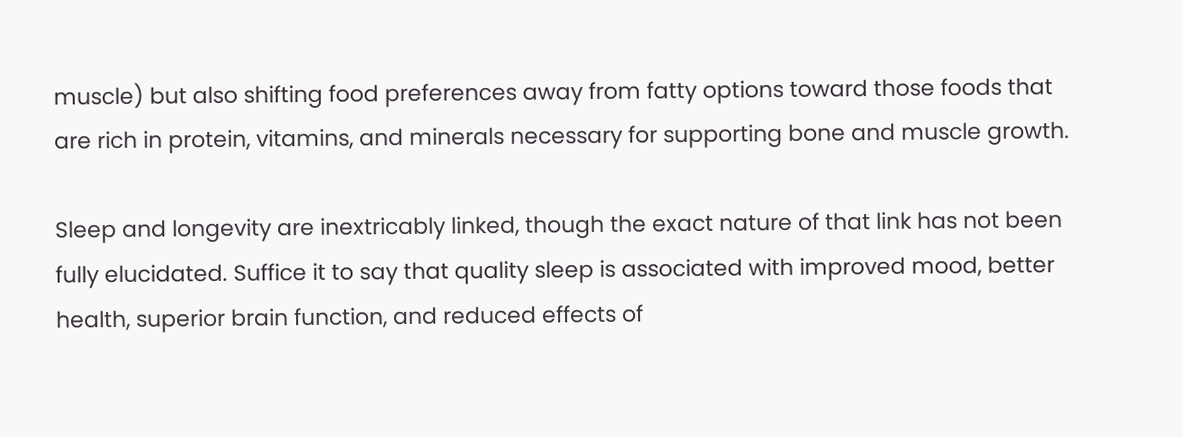muscle) but also shifting food preferences away from fatty options toward those foods that are rich in protein, vitamins, and minerals necessary for supporting bone and muscle growth.

Sleep and longevity are inextricably linked, though the exact nature of that link has not been fully elucidated. Suffice it to say that quality sleep is associated with improved mood, better health, superior brain function, and reduced effects of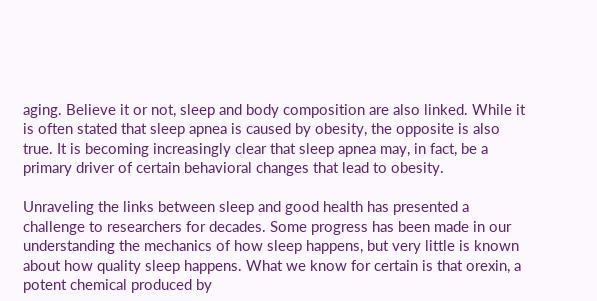aging. Believe it or not, sleep and body composition are also linked. While it is often stated that sleep apnea is caused by obesity, the opposite is also true. It is becoming increasingly clear that sleep apnea may, in fact, be a primary driver of certain behavioral changes that lead to obesity.

Unraveling the links between sleep and good health has presented a challenge to researchers for decades. Some progress has been made in our understanding the mechanics of how sleep happens, but very little is known about how quality sleep happens. What we know for certain is that orexin, a potent chemical produced by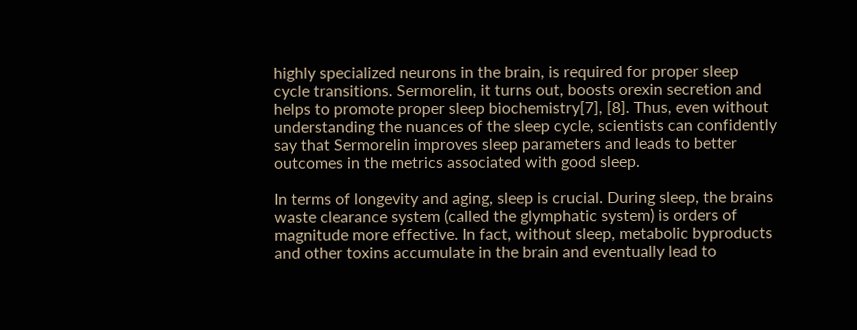highly specialized neurons in the brain, is required for proper sleep cycle transitions. Sermorelin, it turns out, boosts orexin secretion and helps to promote proper sleep biochemistry[7], [8]. Thus, even without understanding the nuances of the sleep cycle, scientists can confidently say that Sermorelin improves sleep parameters and leads to better outcomes in the metrics associated with good sleep.

In terms of longevity and aging, sleep is crucial. During sleep, the brains waste clearance system (called the glymphatic system) is orders of magnitude more effective. In fact, without sleep, metabolic byproducts and other toxins accumulate in the brain and eventually lead to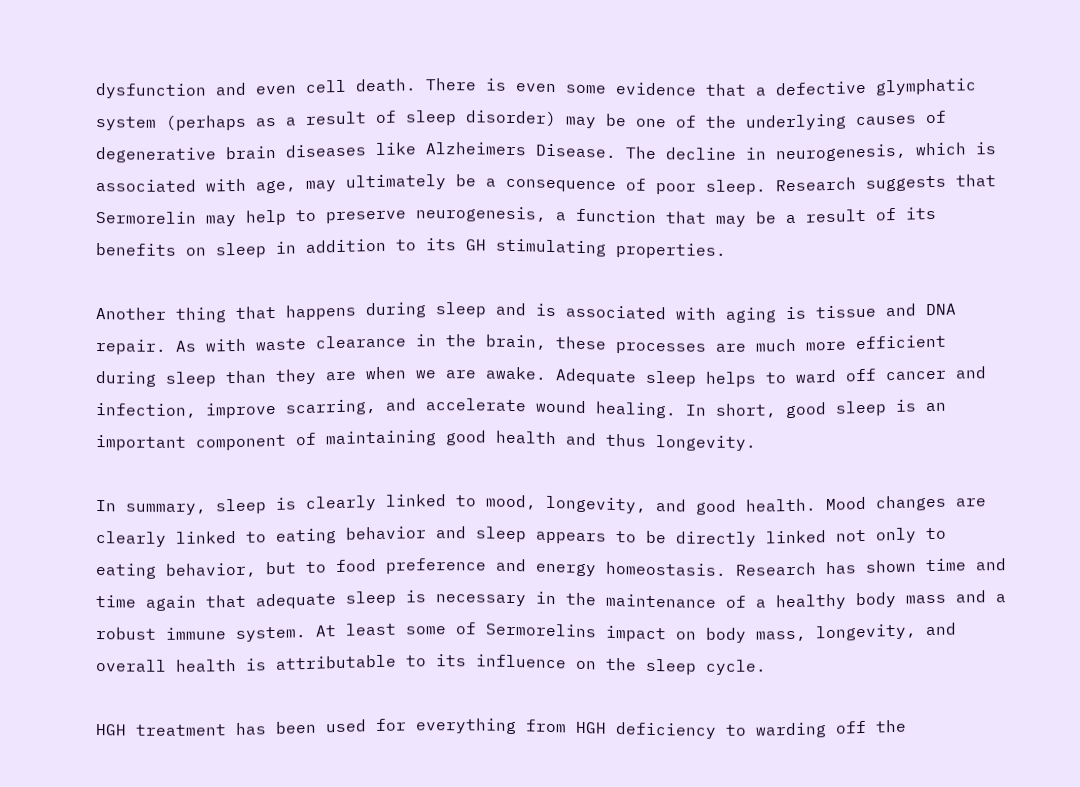dysfunction and even cell death. There is even some evidence that a defective glymphatic system (perhaps as a result of sleep disorder) may be one of the underlying causes of degenerative brain diseases like Alzheimers Disease. The decline in neurogenesis, which is associated with age, may ultimately be a consequence of poor sleep. Research suggests that Sermorelin may help to preserve neurogenesis, a function that may be a result of its benefits on sleep in addition to its GH stimulating properties.

Another thing that happens during sleep and is associated with aging is tissue and DNA repair. As with waste clearance in the brain, these processes are much more efficient during sleep than they are when we are awake. Adequate sleep helps to ward off cancer and infection, improve scarring, and accelerate wound healing. In short, good sleep is an important component of maintaining good health and thus longevity.

In summary, sleep is clearly linked to mood, longevity, and good health. Mood changes are clearly linked to eating behavior and sleep appears to be directly linked not only to eating behavior, but to food preference and energy homeostasis. Research has shown time and time again that adequate sleep is necessary in the maintenance of a healthy body mass and a robust immune system. At least some of Sermorelins impact on body mass, longevity, and overall health is attributable to its influence on the sleep cycle.

HGH treatment has been used for everything from HGH deficiency to warding off the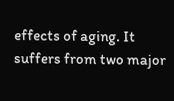effects of aging. It suffers from two major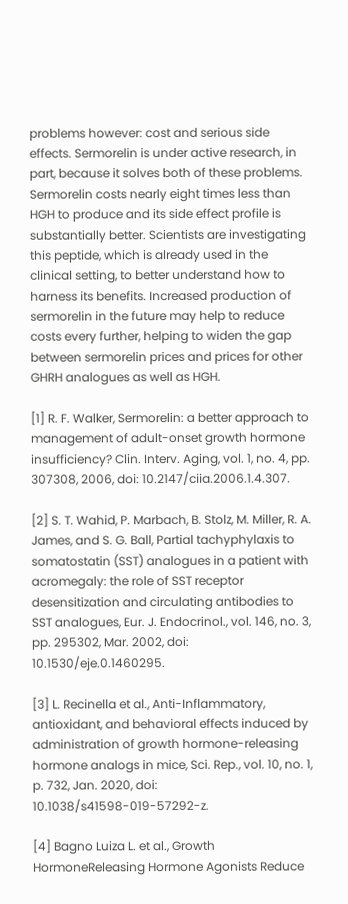problems however: cost and serious side effects. Sermorelin is under active research, in part, because it solves both of these problems. Sermorelin costs nearly eight times less than HGH to produce and its side effect profile is substantially better. Scientists are investigating this peptide, which is already used in the clinical setting, to better understand how to harness its benefits. Increased production of sermorelin in the future may help to reduce costs every further, helping to widen the gap between sermorelin prices and prices for other GHRH analogues as well as HGH.

[1] R. F. Walker, Sermorelin: a better approach to management of adult-onset growth hormone insufficiency? Clin. Interv. Aging, vol. 1, no. 4, pp. 307308, 2006, doi: 10.2147/ciia.2006.1.4.307.

[2] S. T. Wahid, P. Marbach, B. Stolz, M. Miller, R. A. James, and S. G. Ball, Partial tachyphylaxis to somatostatin (SST) analogues in a patient with acromegaly: the role of SST receptor desensitization and circulating antibodies to SST analogues, Eur. J. Endocrinol., vol. 146, no. 3, pp. 295302, Mar. 2002, doi: 10.1530/eje.0.1460295.

[3] L. Recinella et al., Anti-Inflammatory, antioxidant, and behavioral effects induced by administration of growth hormone-releasing hormone analogs in mice, Sci. Rep., vol. 10, no. 1, p. 732, Jan. 2020, doi: 10.1038/s41598-019-57292-z.

[4] Bagno Luiza L. et al., Growth HormoneReleasing Hormone Agonists Reduce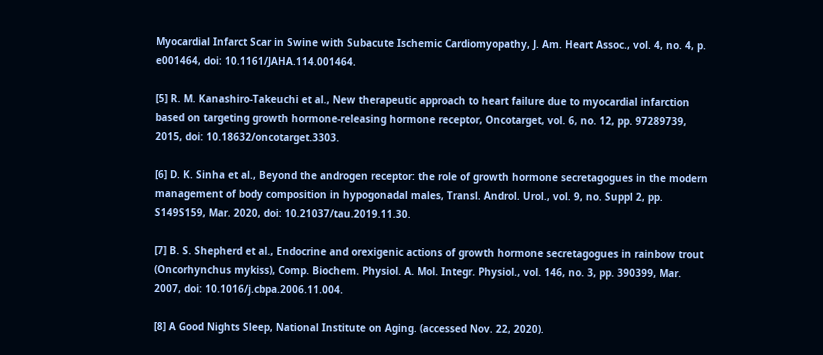Myocardial Infarct Scar in Swine with Subacute Ischemic Cardiomyopathy, J. Am. Heart Assoc., vol. 4, no. 4, p. e001464, doi: 10.1161/JAHA.114.001464.

[5] R. M. Kanashiro-Takeuchi et al., New therapeutic approach to heart failure due to myocardial infarction based on targeting growth hormone-releasing hormone receptor, Oncotarget, vol. 6, no. 12, pp. 97289739, 2015, doi: 10.18632/oncotarget.3303.

[6] D. K. Sinha et al., Beyond the androgen receptor: the role of growth hormone secretagogues in the modern management of body composition in hypogonadal males, Transl. Androl. Urol., vol. 9, no. Suppl 2, pp. S149S159, Mar. 2020, doi: 10.21037/tau.2019.11.30.

[7] B. S. Shepherd et al., Endocrine and orexigenic actions of growth hormone secretagogues in rainbow trout (Oncorhynchus mykiss), Comp. Biochem. Physiol. A. Mol. Integr. Physiol., vol. 146, no. 3, pp. 390399, Mar. 2007, doi: 10.1016/j.cbpa.2006.11.004.

[8] A Good Nights Sleep, National Institute on Aging. (accessed Nov. 22, 2020).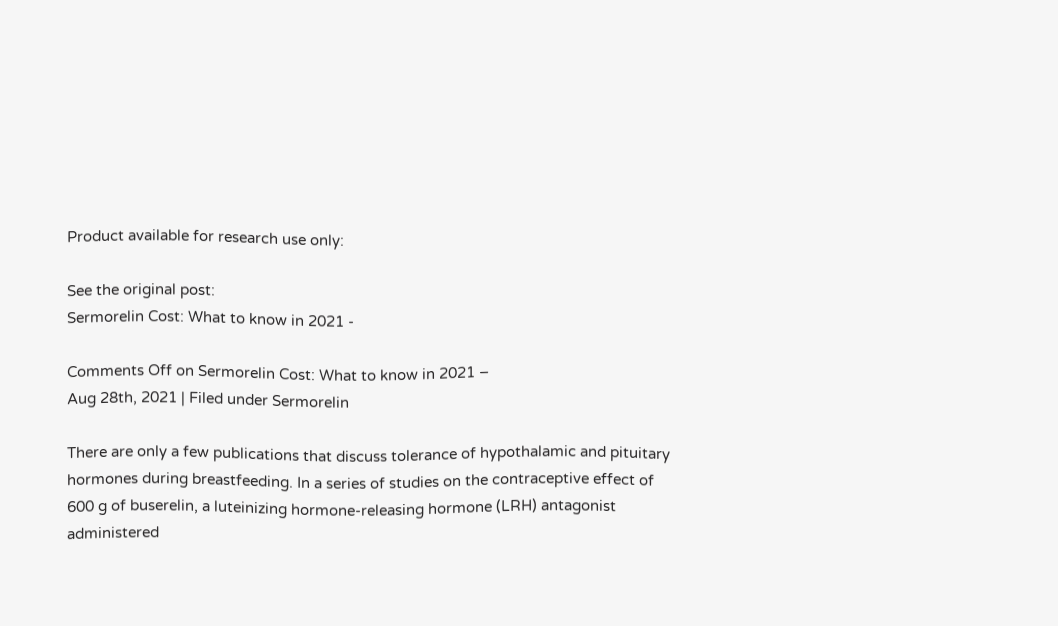Product available for research use only:

See the original post:
Sermorelin Cost: What to know in 2021 -

Comments Off on Sermorelin Cost: What to know in 2021 –
Aug 28th, 2021 | Filed under Sermorelin

There are only a few publications that discuss tolerance of hypothalamic and pituitary hormones during breastfeeding. In a series of studies on the contraceptive effect of 600 g of buserelin, a luteinizing hormone-releasing hormone (LRH) antagonist administered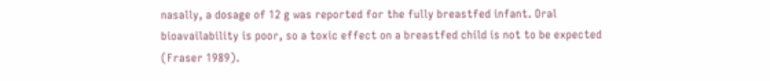nasally, a dosage of 12 g was reported for the fully breastfed infant. Oral bioavailability is poor, so a toxic effect on a breastfed child is not to be expected (Fraser 1989).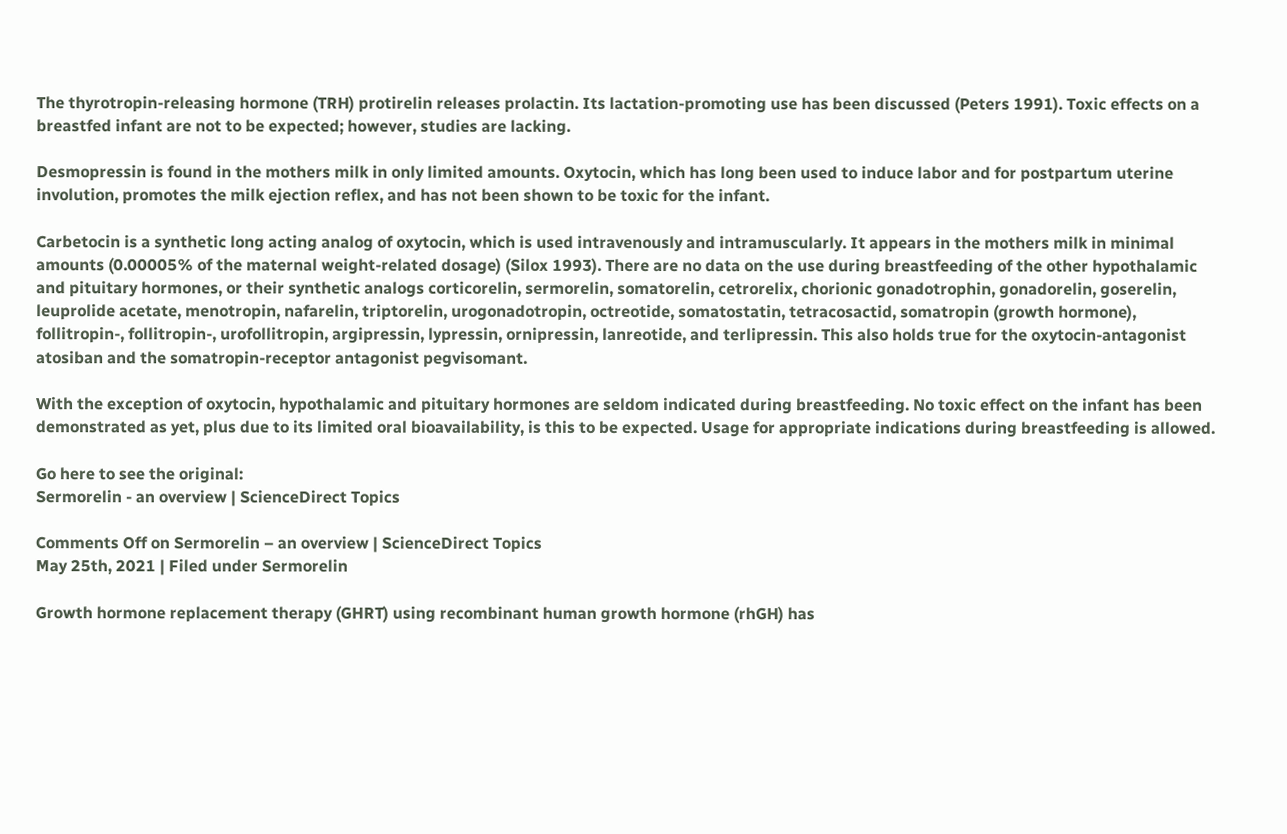The thyrotropin-releasing hormone (TRH) protirelin releases prolactin. Its lactation-promoting use has been discussed (Peters 1991). Toxic effects on a breastfed infant are not to be expected; however, studies are lacking.

Desmopressin is found in the mothers milk in only limited amounts. Oxytocin, which has long been used to induce labor and for postpartum uterine involution, promotes the milk ejection reflex, and has not been shown to be toxic for the infant.

Carbetocin is a synthetic long acting analog of oxytocin, which is used intravenously and intramuscularly. It appears in the mothers milk in minimal amounts (0.00005% of the maternal weight-related dosage) (Silox 1993). There are no data on the use during breastfeeding of the other hypothalamic and pituitary hormones, or their synthetic analogs corticorelin, sermorelin, somatorelin, cetrorelix, chorionic gonadotrophin, gonadorelin, goserelin, leuprolide acetate, menotropin, nafarelin, triptorelin, urogonadotropin, octreotide, somatostatin, tetracosactid, somatropin (growth hormone), follitropin-, follitropin-, urofollitropin, argipressin, lypressin, ornipressin, lanreotide, and terlipressin. This also holds true for the oxytocin-antagonist atosiban and the somatropin-receptor antagonist pegvisomant.

With the exception of oxytocin, hypothalamic and pituitary hormones are seldom indicated during breastfeeding. No toxic effect on the infant has been demonstrated as yet, plus due to its limited oral bioavailability, is this to be expected. Usage for appropriate indications during breastfeeding is allowed.

Go here to see the original:
Sermorelin - an overview | ScienceDirect Topics

Comments Off on Sermorelin – an overview | ScienceDirect Topics
May 25th, 2021 | Filed under Sermorelin

Growth hormone replacement therapy (GHRT) using recombinant human growth hormone (rhGH) has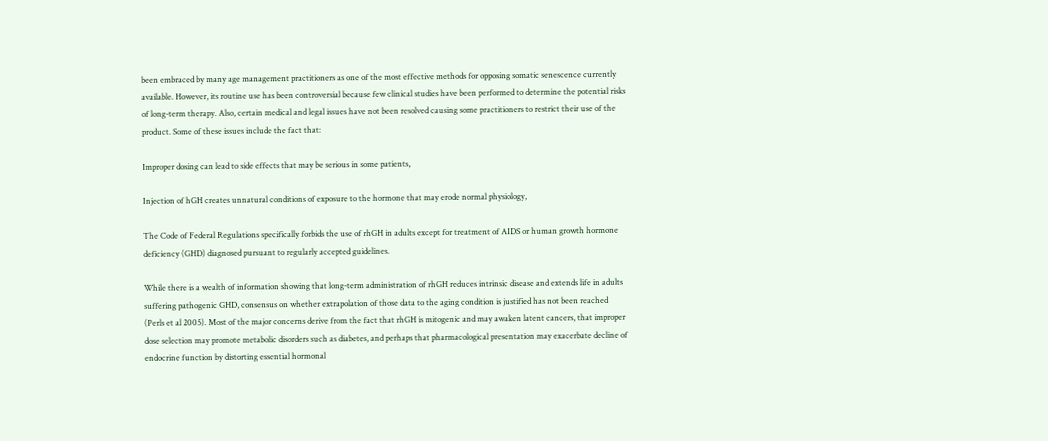been embraced by many age management practitioners as one of the most effective methods for opposing somatic senescence currently available. However, its routine use has been controversial because few clinical studies have been performed to determine the potential risks of long-term therapy. Also, certain medical and legal issues have not been resolved causing some practitioners to restrict their use of the product. Some of these issues include the fact that:

Improper dosing can lead to side effects that may be serious in some patients,

Injection of hGH creates unnatural conditions of exposure to the hormone that may erode normal physiology,

The Code of Federal Regulations specifically forbids the use of rhGH in adults except for treatment of AIDS or human growth hormone deficiency (GHD) diagnosed pursuant to regularly accepted guidelines.

While there is a wealth of information showing that long-term administration of rhGH reduces intrinsic disease and extends life in adults suffering pathogenic GHD, consensus on whether extrapolation of those data to the aging condition is justified has not been reached (Perls et al 2005). Most of the major concerns derive from the fact that rhGH is mitogenic and may awaken latent cancers, that improper dose selection may promote metabolic disorders such as diabetes, and perhaps that pharmacological presentation may exacerbate decline of endocrine function by distorting essential hormonal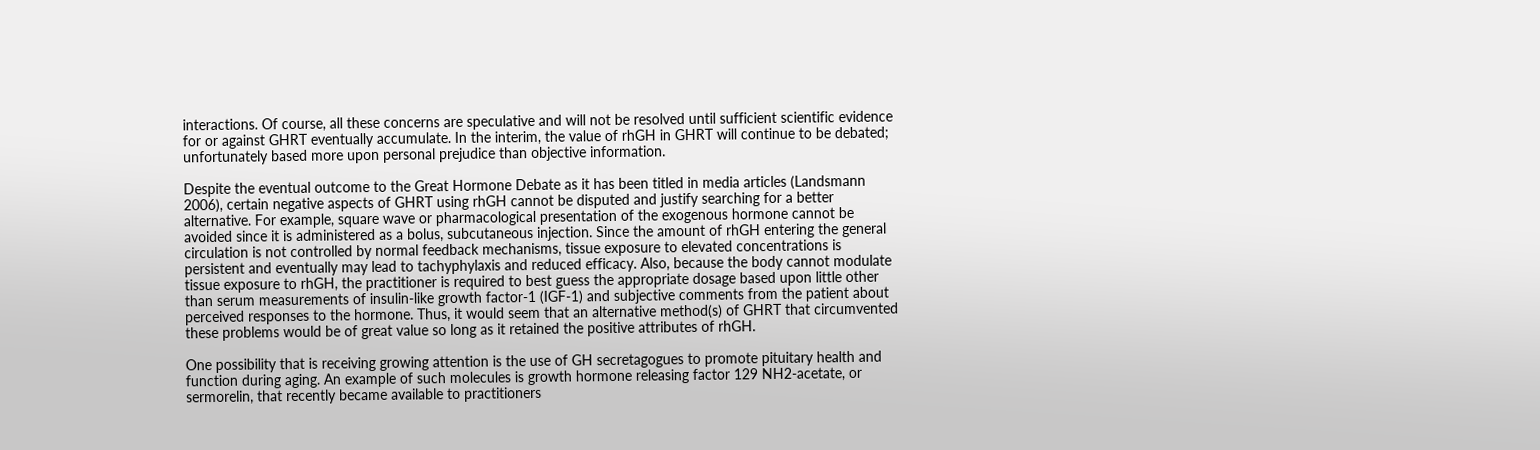interactions. Of course, all these concerns are speculative and will not be resolved until sufficient scientific evidence for or against GHRT eventually accumulate. In the interim, the value of rhGH in GHRT will continue to be debated; unfortunately based more upon personal prejudice than objective information.

Despite the eventual outcome to the Great Hormone Debate as it has been titled in media articles (Landsmann 2006), certain negative aspects of GHRT using rhGH cannot be disputed and justify searching for a better alternative. For example, square wave or pharmacological presentation of the exogenous hormone cannot be avoided since it is administered as a bolus, subcutaneous injection. Since the amount of rhGH entering the general circulation is not controlled by normal feedback mechanisms, tissue exposure to elevated concentrations is persistent and eventually may lead to tachyphylaxis and reduced efficacy. Also, because the body cannot modulate tissue exposure to rhGH, the practitioner is required to best guess the appropriate dosage based upon little other than serum measurements of insulin-like growth factor-1 (IGF-1) and subjective comments from the patient about perceived responses to the hormone. Thus, it would seem that an alternative method(s) of GHRT that circumvented these problems would be of great value so long as it retained the positive attributes of rhGH.

One possibility that is receiving growing attention is the use of GH secretagogues to promote pituitary health and function during aging. An example of such molecules is growth hormone releasing factor 129 NH2-acetate, or sermorelin, that recently became available to practitioners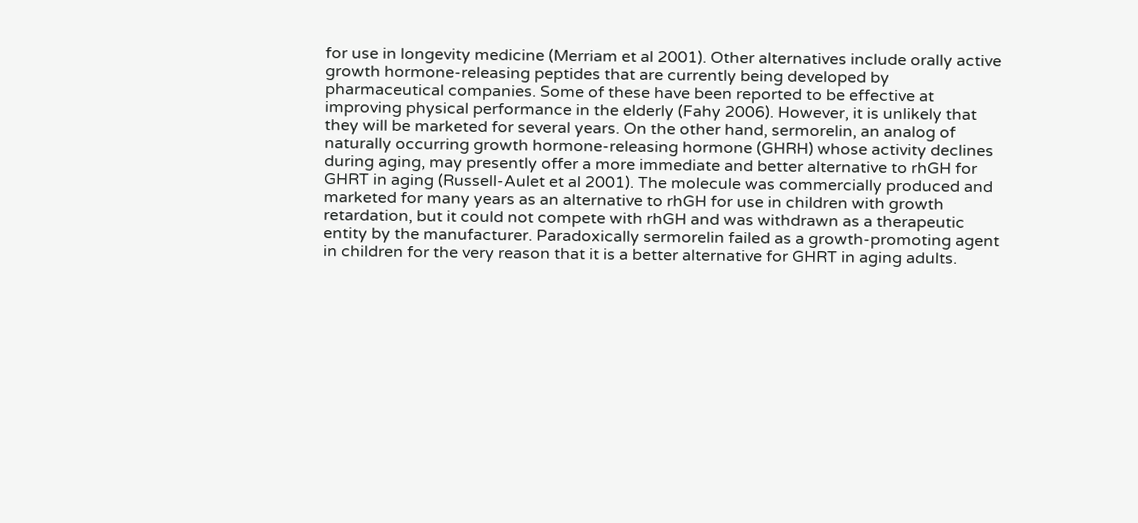for use in longevity medicine (Merriam et al 2001). Other alternatives include orally active growth hormone-releasing peptides that are currently being developed by pharmaceutical companies. Some of these have been reported to be effective at improving physical performance in the elderly (Fahy 2006). However, it is unlikely that they will be marketed for several years. On the other hand, sermorelin, an analog of naturally occurring growth hormone-releasing hormone (GHRH) whose activity declines during aging, may presently offer a more immediate and better alternative to rhGH for GHRT in aging (Russell-Aulet et al 2001). The molecule was commercially produced and marketed for many years as an alternative to rhGH for use in children with growth retardation, but it could not compete with rhGH and was withdrawn as a therapeutic entity by the manufacturer. Paradoxically sermorelin failed as a growth-promoting agent in children for the very reason that it is a better alternative for GHRT in aging adults.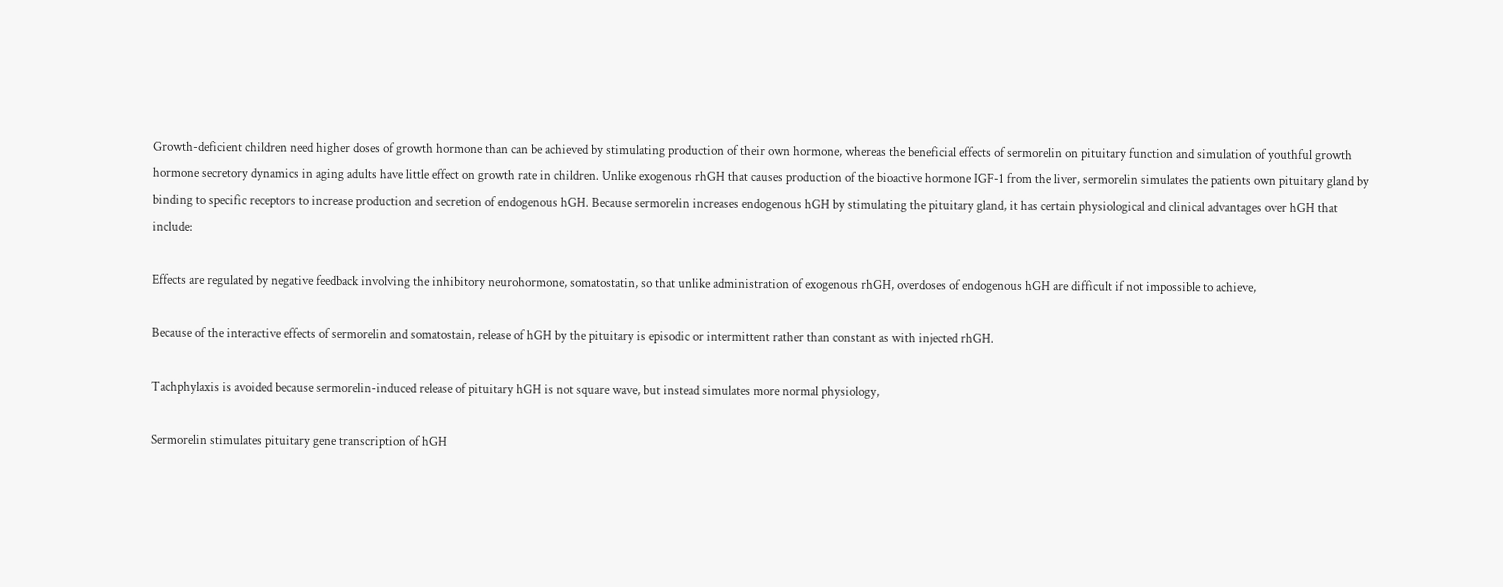Growth-deficient children need higher doses of growth hormone than can be achieved by stimulating production of their own hormone, whereas the beneficial effects of sermorelin on pituitary function and simulation of youthful growth hormone secretory dynamics in aging adults have little effect on growth rate in children. Unlike exogenous rhGH that causes production of the bioactive hormone IGF-1 from the liver, sermorelin simulates the patients own pituitary gland by binding to specific receptors to increase production and secretion of endogenous hGH. Because sermorelin increases endogenous hGH by stimulating the pituitary gland, it has certain physiological and clinical advantages over hGH that include:

Effects are regulated by negative feedback involving the inhibitory neurohormone, somatostatin, so that unlike administration of exogenous rhGH, overdoses of endogenous hGH are difficult if not impossible to achieve,

Because of the interactive effects of sermorelin and somatostain, release of hGH by the pituitary is episodic or intermittent rather than constant as with injected rhGH.

Tachphylaxis is avoided because sermorelin-induced release of pituitary hGH is not square wave, but instead simulates more normal physiology,

Sermorelin stimulates pituitary gene transcription of hGH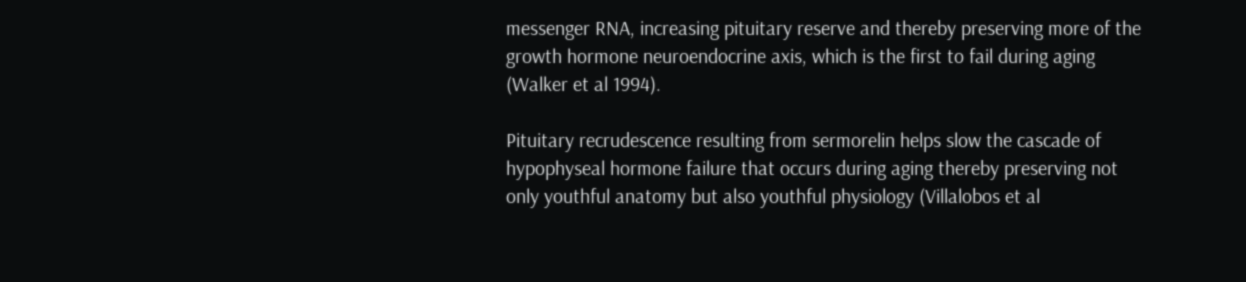messenger RNA, increasing pituitary reserve and thereby preserving more of the growth hormone neuroendocrine axis, which is the first to fail during aging (Walker et al 1994).

Pituitary recrudescence resulting from sermorelin helps slow the cascade of hypophyseal hormone failure that occurs during aging thereby preserving not only youthful anatomy but also youthful physiology (Villalobos et al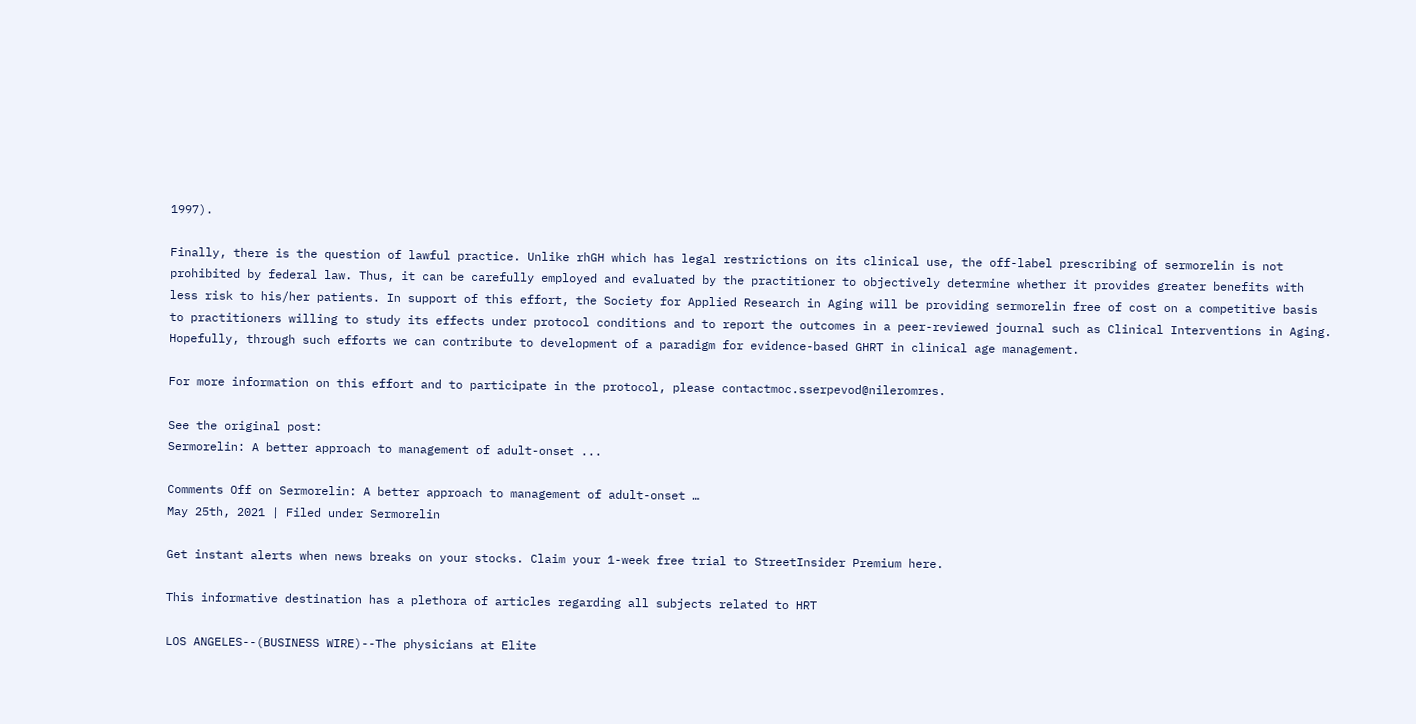1997).

Finally, there is the question of lawful practice. Unlike rhGH which has legal restrictions on its clinical use, the off-label prescribing of sermorelin is not prohibited by federal law. Thus, it can be carefully employed and evaluated by the practitioner to objectively determine whether it provides greater benefits with less risk to his/her patients. In support of this effort, the Society for Applied Research in Aging will be providing sermorelin free of cost on a competitive basis to practitioners willing to study its effects under protocol conditions and to report the outcomes in a peer-reviewed journal such as Clinical Interventions in Aging. Hopefully, through such efforts we can contribute to development of a paradigm for evidence-based GHRT in clinical age management.

For more information on this effort and to participate in the protocol, please contactmoc.sserpevod@nileromres.

See the original post:
Sermorelin: A better approach to management of adult-onset ...

Comments Off on Sermorelin: A better approach to management of adult-onset …
May 25th, 2021 | Filed under Sermorelin

Get instant alerts when news breaks on your stocks. Claim your 1-week free trial to StreetInsider Premium here.

This informative destination has a plethora of articles regarding all subjects related to HRT

LOS ANGELES--(BUSINESS WIRE)--The physicians at Elite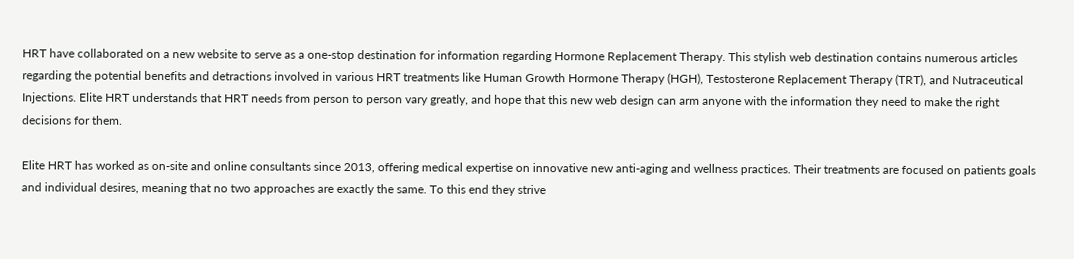HRT have collaborated on a new website to serve as a one-stop destination for information regarding Hormone Replacement Therapy. This stylish web destination contains numerous articles regarding the potential benefits and detractions involved in various HRT treatments like Human Growth Hormone Therapy (HGH), Testosterone Replacement Therapy (TRT), and Nutraceutical Injections. Elite HRT understands that HRT needs from person to person vary greatly, and hope that this new web design can arm anyone with the information they need to make the right decisions for them.

Elite HRT has worked as on-site and online consultants since 2013, offering medical expertise on innovative new anti-aging and wellness practices. Their treatments are focused on patients goals and individual desires, meaning that no two approaches are exactly the same. To this end they strive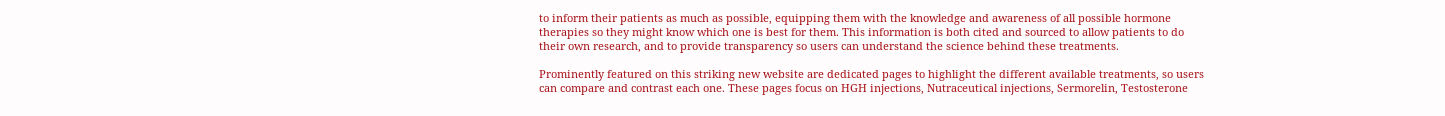to inform their patients as much as possible, equipping them with the knowledge and awareness of all possible hormone therapies so they might know which one is best for them. This information is both cited and sourced to allow patients to do their own research, and to provide transparency so users can understand the science behind these treatments.

Prominently featured on this striking new website are dedicated pages to highlight the different available treatments, so users can compare and contrast each one. These pages focus on HGH injections, Nutraceutical injections, Sermorelin, Testosterone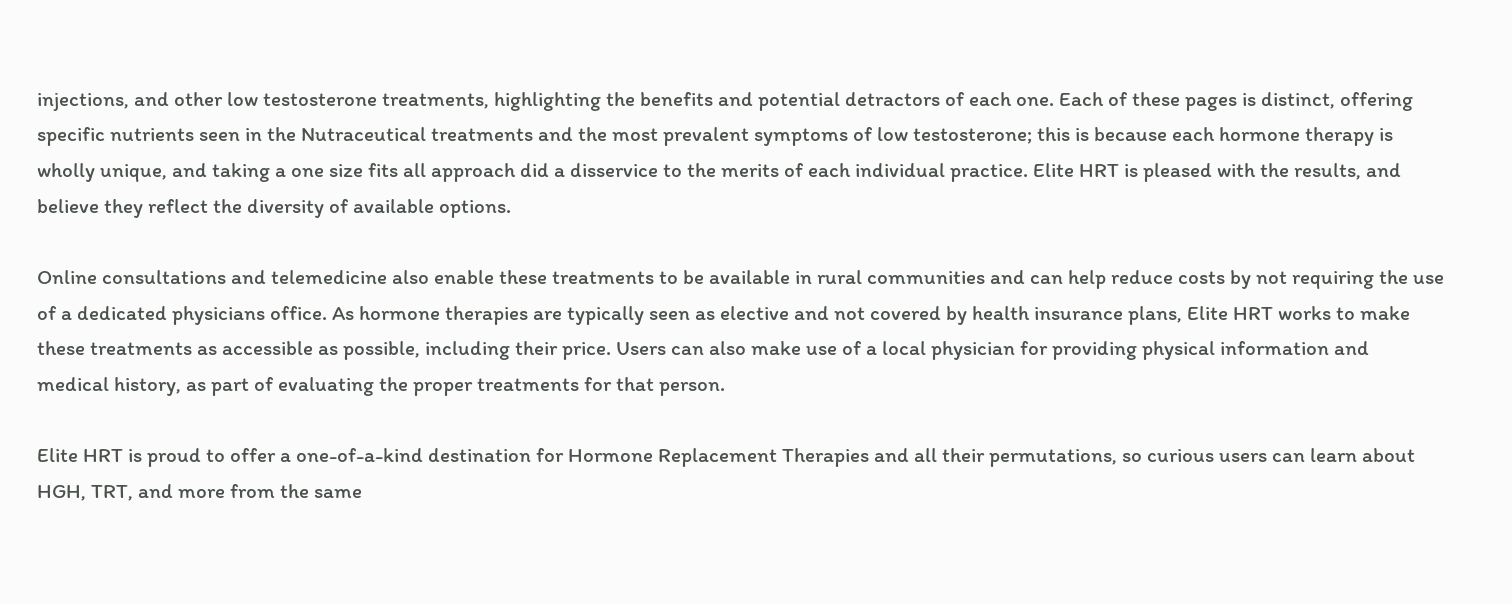injections, and other low testosterone treatments, highlighting the benefits and potential detractors of each one. Each of these pages is distinct, offering specific nutrients seen in the Nutraceutical treatments and the most prevalent symptoms of low testosterone; this is because each hormone therapy is wholly unique, and taking a one size fits all approach did a disservice to the merits of each individual practice. Elite HRT is pleased with the results, and believe they reflect the diversity of available options.

Online consultations and telemedicine also enable these treatments to be available in rural communities and can help reduce costs by not requiring the use of a dedicated physicians office. As hormone therapies are typically seen as elective and not covered by health insurance plans, Elite HRT works to make these treatments as accessible as possible, including their price. Users can also make use of a local physician for providing physical information and medical history, as part of evaluating the proper treatments for that person.

Elite HRT is proud to offer a one-of-a-kind destination for Hormone Replacement Therapies and all their permutations, so curious users can learn about HGH, TRT, and more from the same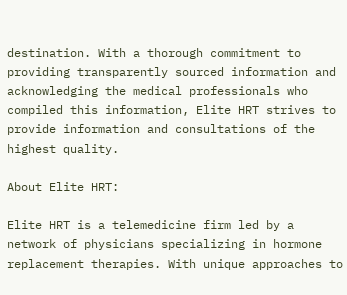destination. With a thorough commitment to providing transparently sourced information and acknowledging the medical professionals who compiled this information, Elite HRT strives to provide information and consultations of the highest quality.

About Elite HRT:

Elite HRT is a telemedicine firm led by a network of physicians specializing in hormone replacement therapies. With unique approaches to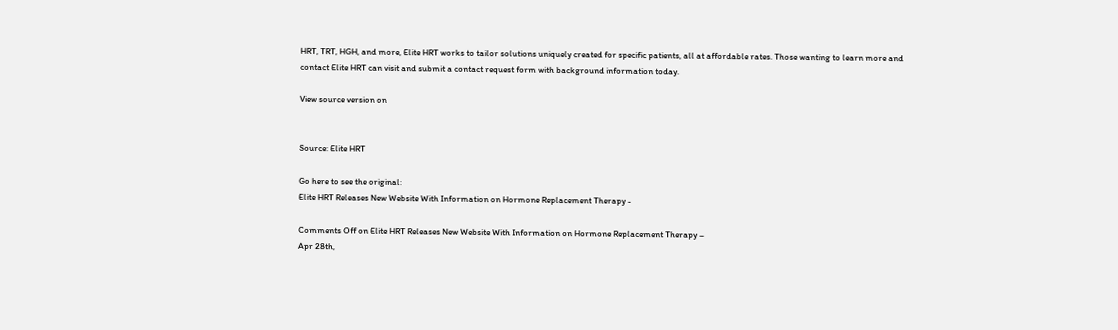HRT, TRT, HGH, and more, Elite HRT works to tailor solutions uniquely created for specific patients, all at affordable rates. Those wanting to learn more and contact Elite HRT can visit and submit a contact request form with background information today.

View source version on


Source: Elite HRT

Go here to see the original:
Elite HRT Releases New Website With Information on Hormone Replacement Therapy -

Comments Off on Elite HRT Releases New Website With Information on Hormone Replacement Therapy –
Apr 28th,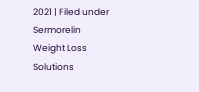2021 | Filed under Sermorelin
Weight Loss Solutions